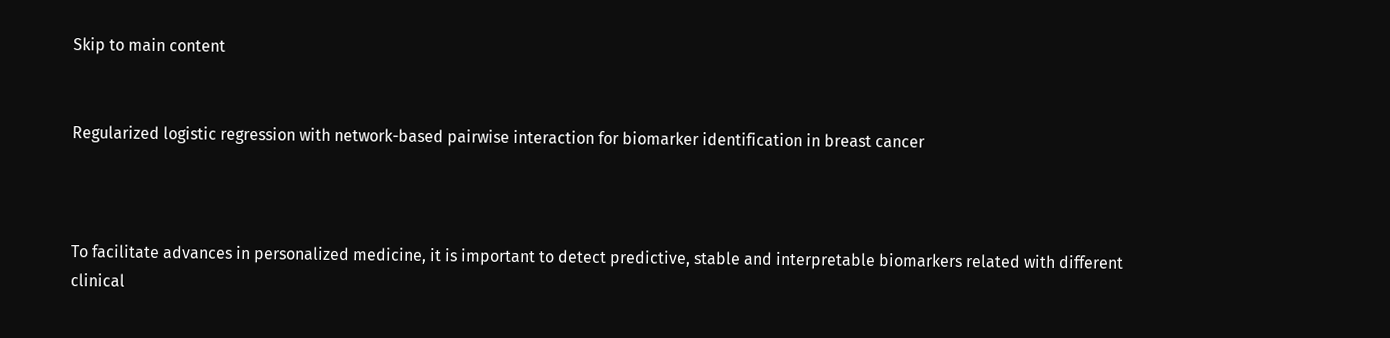Skip to main content


Regularized logistic regression with network-based pairwise interaction for biomarker identification in breast cancer



To facilitate advances in personalized medicine, it is important to detect predictive, stable and interpretable biomarkers related with different clinical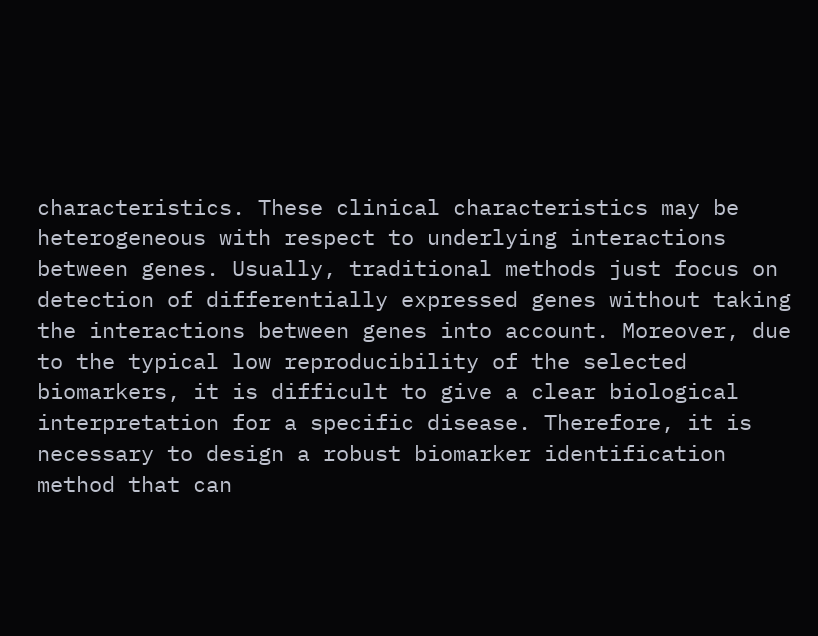characteristics. These clinical characteristics may be heterogeneous with respect to underlying interactions between genes. Usually, traditional methods just focus on detection of differentially expressed genes without taking the interactions between genes into account. Moreover, due to the typical low reproducibility of the selected biomarkers, it is difficult to give a clear biological interpretation for a specific disease. Therefore, it is necessary to design a robust biomarker identification method that can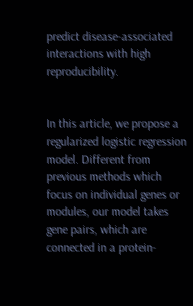predict disease-associated interactions with high reproducibility.


In this article, we propose a regularized logistic regression model. Different from previous methods which focus on individual genes or modules, our model takes gene pairs, which are connected in a protein-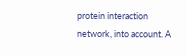protein interaction network, into account. A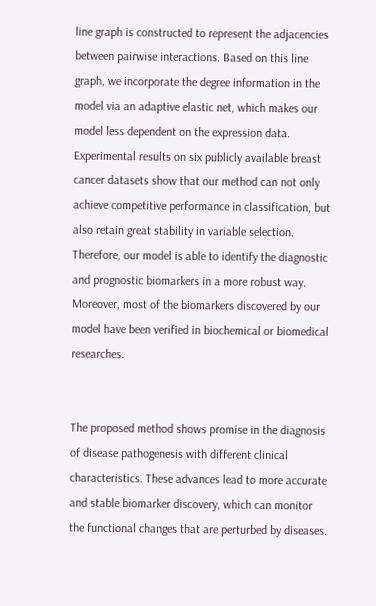line graph is constructed to represent the adjacencies between pairwise interactions. Based on this line graph, we incorporate the degree information in the model via an adaptive elastic net, which makes our model less dependent on the expression data. Experimental results on six publicly available breast cancer datasets show that our method can not only achieve competitive performance in classification, but also retain great stability in variable selection. Therefore, our model is able to identify the diagnostic and prognostic biomarkers in a more robust way. Moreover, most of the biomarkers discovered by our model have been verified in biochemical or biomedical researches.


The proposed method shows promise in the diagnosis of disease pathogenesis with different clinical characteristics. These advances lead to more accurate and stable biomarker discovery, which can monitor the functional changes that are perturbed by diseases.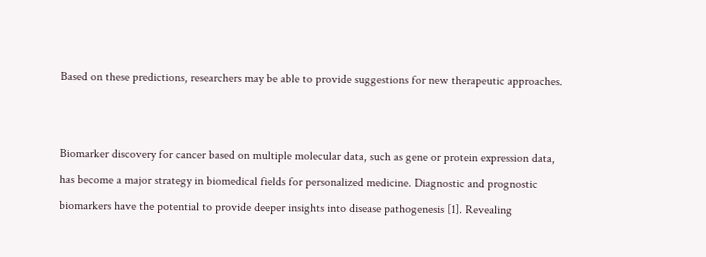Based on these predictions, researchers may be able to provide suggestions for new therapeutic approaches.


Biomarker discovery for cancer based on multiple molecular data, such as gene or protein expression data, has become a major strategy in biomedical fields for personalized medicine. Diagnostic and prognostic biomarkers have the potential to provide deeper insights into disease pathogenesis [1]. Revealing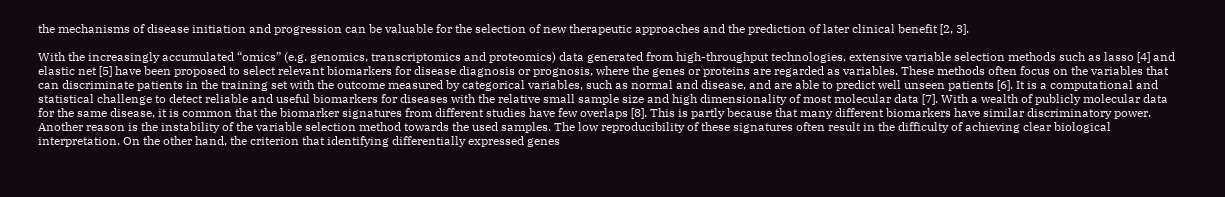the mechanisms of disease initiation and progression can be valuable for the selection of new therapeutic approaches and the prediction of later clinical benefit [2, 3].

With the increasingly accumulated “omics” (e.g. genomics, transcriptomics and proteomics) data generated from high-throughput technologies, extensive variable selection methods such as lasso [4] and elastic net [5] have been proposed to select relevant biomarkers for disease diagnosis or prognosis, where the genes or proteins are regarded as variables. These methods often focus on the variables that can discriminate patients in the training set with the outcome measured by categorical variables, such as normal and disease, and are able to predict well unseen patients [6]. It is a computational and statistical challenge to detect reliable and useful biomarkers for diseases with the relative small sample size and high dimensionality of most molecular data [7]. With a wealth of publicly molecular data for the same disease, it is common that the biomarker signatures from different studies have few overlaps [8]. This is partly because that many different biomarkers have similar discriminatory power. Another reason is the instability of the variable selection method towards the used samples. The low reproducibility of these signatures often result in the difficulty of achieving clear biological interpretation. On the other hand, the criterion that identifying differentially expressed genes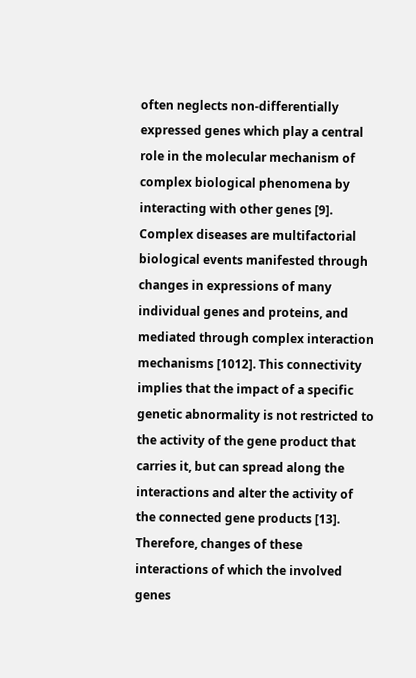often neglects non-differentially expressed genes which play a central role in the molecular mechanism of complex biological phenomena by interacting with other genes [9]. Complex diseases are multifactorial biological events manifested through changes in expressions of many individual genes and proteins, and mediated through complex interaction mechanisms [1012]. This connectivity implies that the impact of a specific genetic abnormality is not restricted to the activity of the gene product that carries it, but can spread along the interactions and alter the activity of the connected gene products [13]. Therefore, changes of these interactions of which the involved genes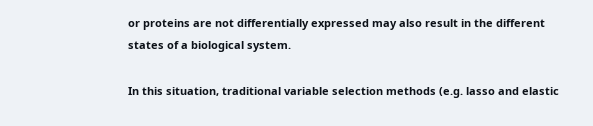or proteins are not differentially expressed may also result in the different states of a biological system.

In this situation, traditional variable selection methods (e.g. lasso and elastic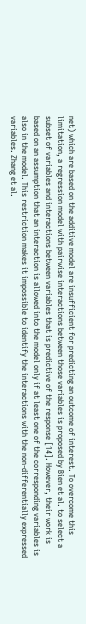net) which are based on the additive model are insufficient for predicting an outcome of interest. To overcome this limitation, a regression model with pairwise interactions between those variables is proposed by Bien et al. to select a subset of variables and interactions between variables that is predictive of the response [14]. However, their work is based on an assumption that an interaction is allowed into the model only if at least one of the corresponding variables is also in the model. This restriction makes it impossible to identify the interactions with the non-differentially expressed variables. Zhang et al.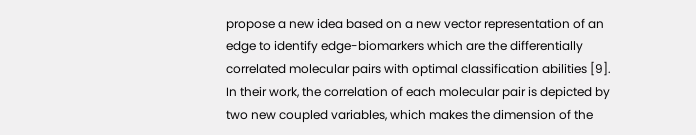propose a new idea based on a new vector representation of an edge to identify edge-biomarkers which are the differentially correlated molecular pairs with optimal classification abilities [9]. In their work, the correlation of each molecular pair is depicted by two new coupled variables, which makes the dimension of the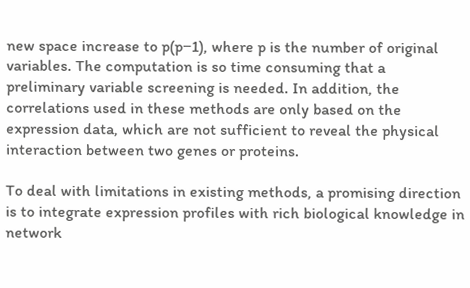new space increase to p(p−1), where p is the number of original variables. The computation is so time consuming that a preliminary variable screening is needed. In addition, the correlations used in these methods are only based on the expression data, which are not sufficient to reveal the physical interaction between two genes or proteins.

To deal with limitations in existing methods, a promising direction is to integrate expression profiles with rich biological knowledge in network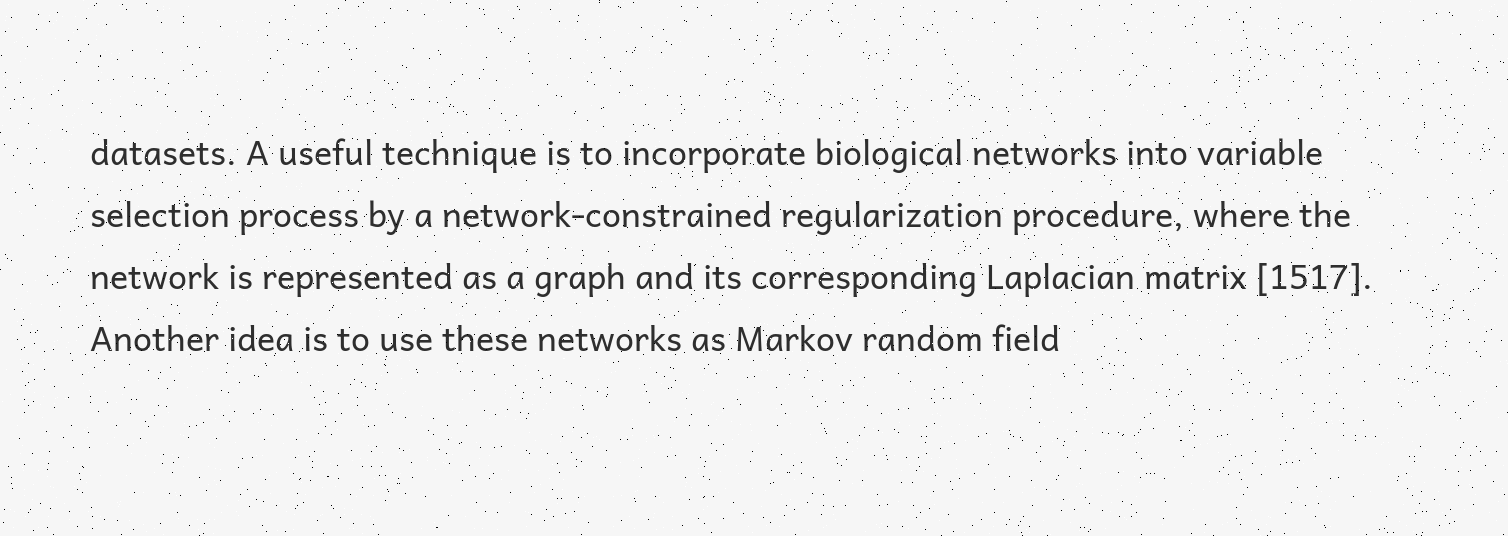datasets. A useful technique is to incorporate biological networks into variable selection process by a network-constrained regularization procedure, where the network is represented as a graph and its corresponding Laplacian matrix [1517]. Another idea is to use these networks as Markov random field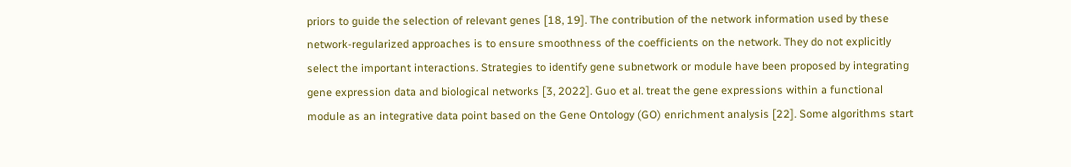priors to guide the selection of relevant genes [18, 19]. The contribution of the network information used by these network-regularized approaches is to ensure smoothness of the coefficients on the network. They do not explicitly select the important interactions. Strategies to identify gene subnetwork or module have been proposed by integrating gene expression data and biological networks [3, 2022]. Guo et al. treat the gene expressions within a functional module as an integrative data point based on the Gene Ontology (GO) enrichment analysis [22]. Some algorithms start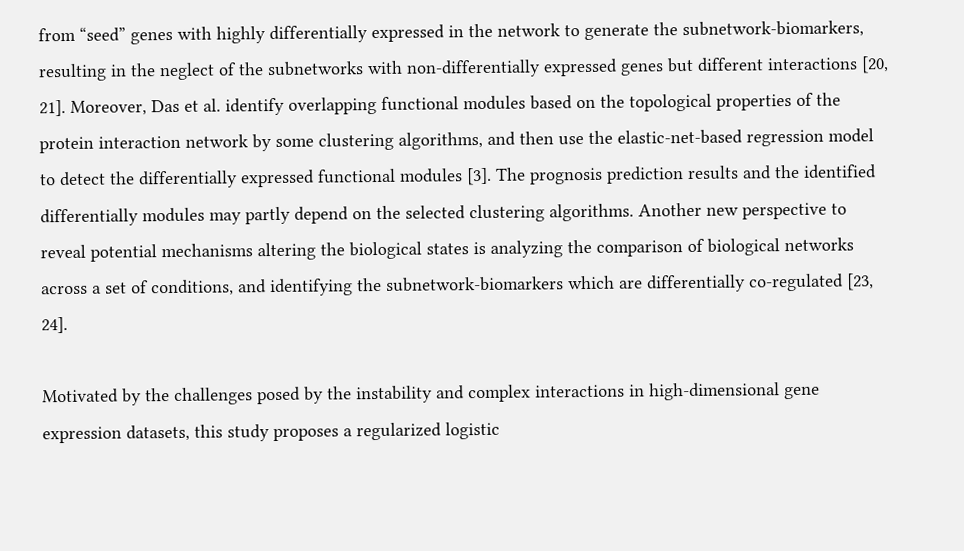from “seed” genes with highly differentially expressed in the network to generate the subnetwork-biomarkers, resulting in the neglect of the subnetworks with non-differentially expressed genes but different interactions [20, 21]. Moreover, Das et al. identify overlapping functional modules based on the topological properties of the protein interaction network by some clustering algorithms, and then use the elastic-net-based regression model to detect the differentially expressed functional modules [3]. The prognosis prediction results and the identified differentially modules may partly depend on the selected clustering algorithms. Another new perspective to reveal potential mechanisms altering the biological states is analyzing the comparison of biological networks across a set of conditions, and identifying the subnetwork-biomarkers which are differentially co-regulated [23, 24].

Motivated by the challenges posed by the instability and complex interactions in high-dimensional gene expression datasets, this study proposes a regularized logistic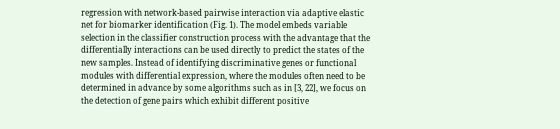regression with network-based pairwise interaction via adaptive elastic net for biomarker identification (Fig. 1). The model embeds variable selection in the classifier construction process with the advantage that the differentially interactions can be used directly to predict the states of the new samples. Instead of identifying discriminative genes or functional modules with differential expression, where the modules often need to be determined in advance by some algorithms such as in [3, 22], we focus on the detection of gene pairs which exhibit different positive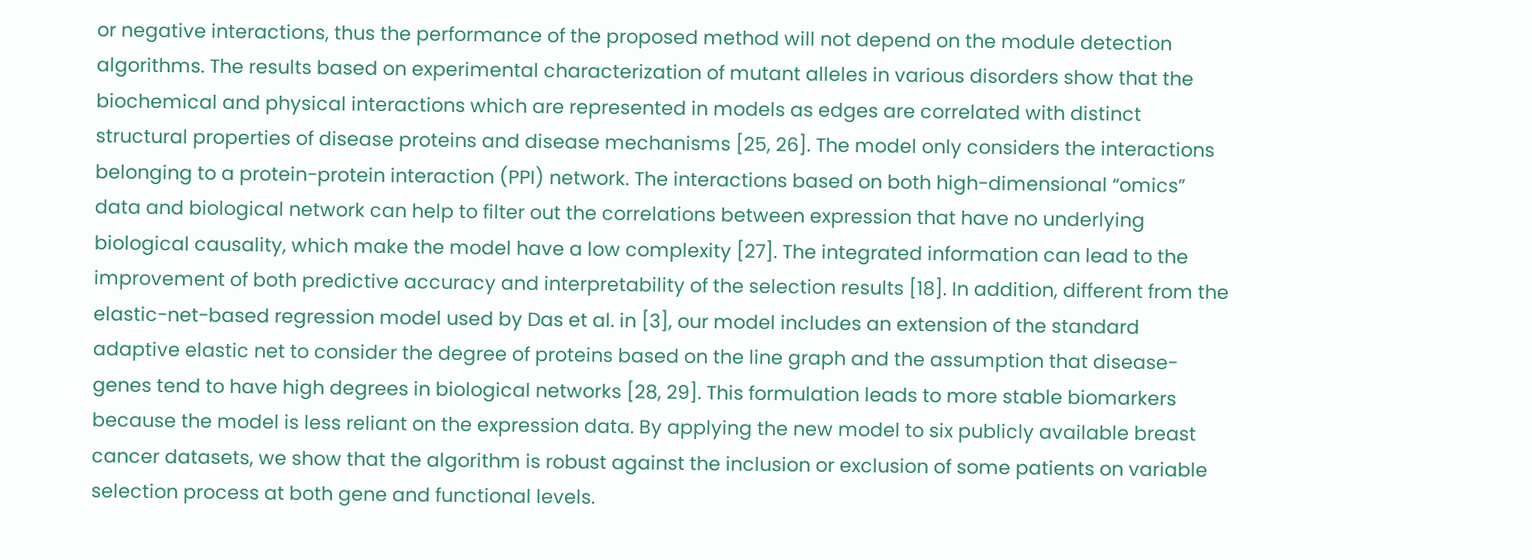or negative interactions, thus the performance of the proposed method will not depend on the module detection algorithms. The results based on experimental characterization of mutant alleles in various disorders show that the biochemical and physical interactions which are represented in models as edges are correlated with distinct structural properties of disease proteins and disease mechanisms [25, 26]. The model only considers the interactions belonging to a protein-protein interaction (PPI) network. The interactions based on both high-dimensional “omics” data and biological network can help to filter out the correlations between expression that have no underlying biological causality, which make the model have a low complexity [27]. The integrated information can lead to the improvement of both predictive accuracy and interpretability of the selection results [18]. In addition, different from the elastic-net-based regression model used by Das et al. in [3], our model includes an extension of the standard adaptive elastic net to consider the degree of proteins based on the line graph and the assumption that disease-genes tend to have high degrees in biological networks [28, 29]. This formulation leads to more stable biomarkers because the model is less reliant on the expression data. By applying the new model to six publicly available breast cancer datasets, we show that the algorithm is robust against the inclusion or exclusion of some patients on variable selection process at both gene and functional levels.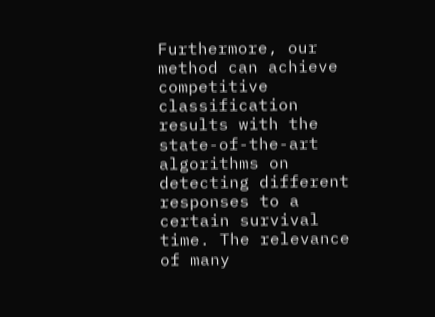Furthermore, our method can achieve competitive classification results with the state-of-the-art algorithms on detecting different responses to a certain survival time. The relevance of many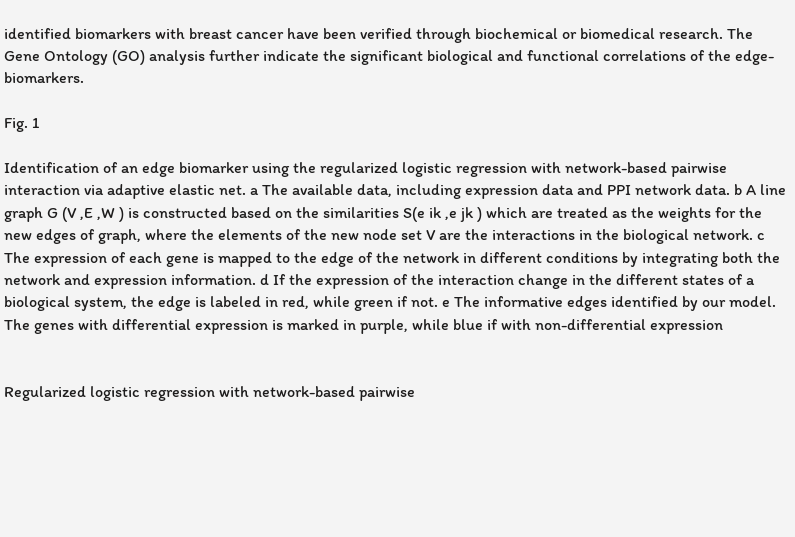identified biomarkers with breast cancer have been verified through biochemical or biomedical research. The Gene Ontology (GO) analysis further indicate the significant biological and functional correlations of the edge-biomarkers.

Fig. 1

Identification of an edge biomarker using the regularized logistic regression with network-based pairwise interaction via adaptive elastic net. a The available data, including expression data and PPI network data. b A line graph G (V ,E ,W ) is constructed based on the similarities S(e ik ,e jk ) which are treated as the weights for the new edges of graph, where the elements of the new node set V are the interactions in the biological network. c The expression of each gene is mapped to the edge of the network in different conditions by integrating both the network and expression information. d If the expression of the interaction change in the different states of a biological system, the edge is labeled in red, while green if not. e The informative edges identified by our model. The genes with differential expression is marked in purple, while blue if with non-differential expression


Regularized logistic regression with network-based pairwise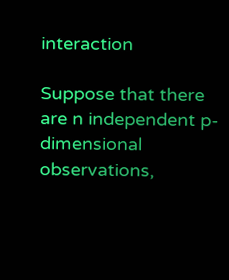interaction

Suppose that there are n independent p-dimensional observations,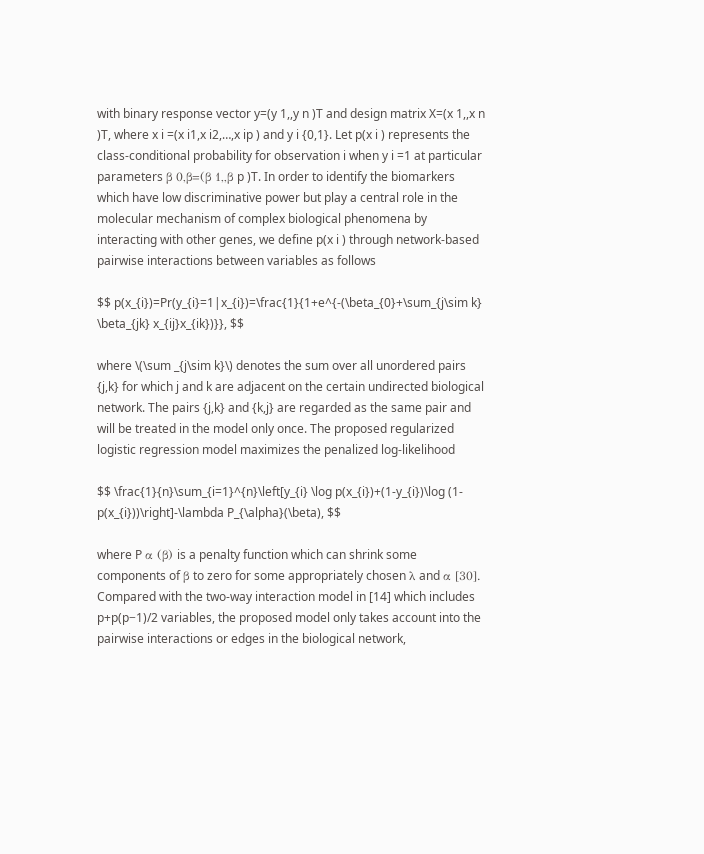with binary response vector y=(y 1,,y n )T and design matrix X=(x 1,,x n )T, where x i =(x i1,x i2,…,x ip ) and y i {0,1}. Let p(x i ) represents the class-conditional probability for observation i when y i =1 at particular parameters β 0,β=(β 1,,β p )T. In order to identify the biomarkers which have low discriminative power but play a central role in the molecular mechanism of complex biological phenomena by interacting with other genes, we define p(x i ) through network-based pairwise interactions between variables as follows

$$ p(x_{i})=Pr(y_{i}=1|x_{i})=\frac{1}{1+e^{-(\beta_{0}+\sum_{j\sim k} \beta_{jk} x_{ij}x_{ik})}}, $$

where \(\sum _{j\sim k}\) denotes the sum over all unordered pairs {j,k} for which j and k are adjacent on the certain undirected biological network. The pairs {j,k} and {k,j} are regarded as the same pair and will be treated in the model only once. The proposed regularized logistic regression model maximizes the penalized log-likelihood

$$ \frac{1}{n}\sum_{i=1}^{n}\left[y_{i} \log p(x_{i})+(1-y_{i})\log (1-p(x_{i}))\right]-\lambda P_{\alpha}(\beta), $$

where P α (β) is a penalty function which can shrink some components of β to zero for some appropriately chosen λ and α [30]. Compared with the two-way interaction model in [14] which includes p+p(p−1)/2 variables, the proposed model only takes account into the pairwise interactions or edges in the biological network,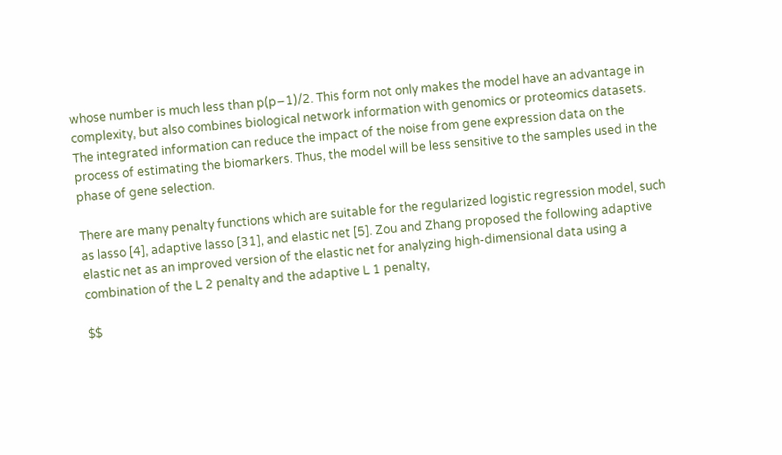whose number is much less than p(p−1)/2. This form not only makes the model have an advantage in complexity, but also combines biological network information with genomics or proteomics datasets. The integrated information can reduce the impact of the noise from gene expression data on the process of estimating the biomarkers. Thus, the model will be less sensitive to the samples used in the phase of gene selection.

There are many penalty functions which are suitable for the regularized logistic regression model, such as lasso [4], adaptive lasso [31], and elastic net [5]. Zou and Zhang proposed the following adaptive elastic net as an improved version of the elastic net for analyzing high-dimensional data using a combination of the L 2 penalty and the adaptive L 1 penalty,

$$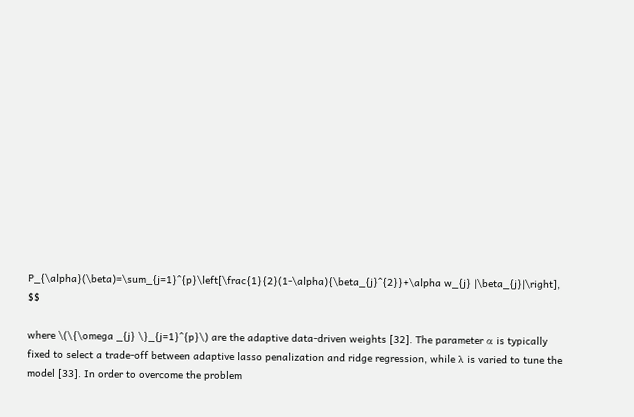P_{\alpha}(\beta)=\sum_{j=1}^{p}\left[\frac{1}{2}(1-\alpha){\beta_{j}^{2}}+\alpha w_{j} |\beta_{j}|\right], $$

where \(\{\omega _{j} \}_{j=1}^{p}\) are the adaptive data-driven weights [32]. The parameter α is typically fixed to select a trade-off between adaptive lasso penalization and ridge regression, while λ is varied to tune the model [33]. In order to overcome the problem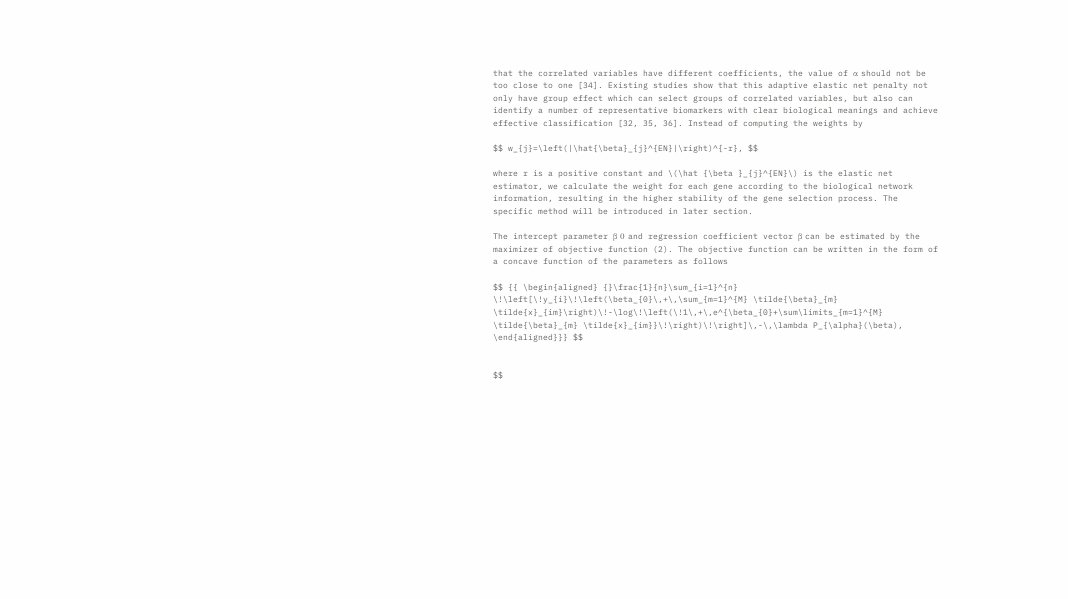that the correlated variables have different coefficients, the value of α should not be too close to one [34]. Existing studies show that this adaptive elastic net penalty not only have group effect which can select groups of correlated variables, but also can identify a number of representative biomarkers with clear biological meanings and achieve effective classification [32, 35, 36]. Instead of computing the weights by

$$ w_{j}=\left(|\hat{\beta}_{j}^{EN}|\right)^{-r}, $$

where r is a positive constant and \(\hat {\beta }_{j}^{EN}\) is the elastic net estimator, we calculate the weight for each gene according to the biological network information, resulting in the higher stability of the gene selection process. The specific method will be introduced in later section.

The intercept parameter β 0 and regression coefficient vector β can be estimated by the maximizer of objective function (2). The objective function can be written in the form of a concave function of the parameters as follows

$$ {{ \begin{aligned} {}\frac{1}{n}\sum_{i=1}^{n} \!\left[\!y_{i}\!\left(\beta_{0}\,+\,\sum_{m=1}^{M} \tilde{\beta}_{m} \tilde{x}_{im}\right)\!-\log\!\left(\!1\,+\,e^{\beta_{0}+\sum\limits_{m=1}^{M} \tilde{\beta}_{m} \tilde{x}_{im}}\!\right)\!\right]\,-\,\lambda P_{\alpha}(\beta), \end{aligned}}} $$


$$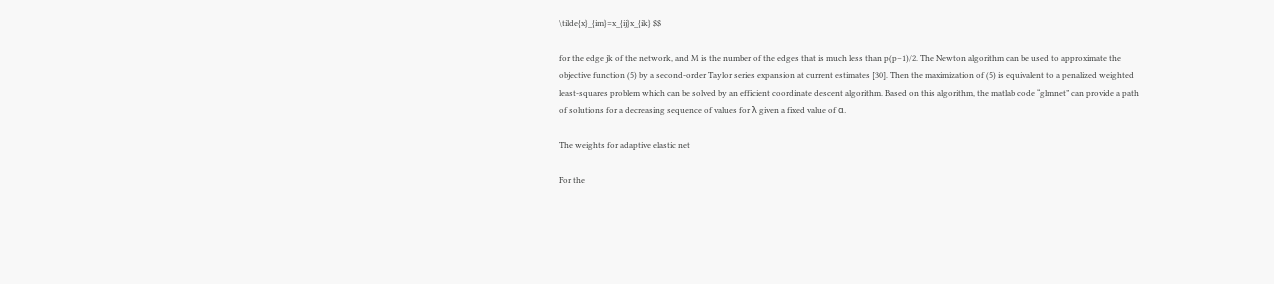\tilde{x}_{im}=x_{ij}x_{ik} $$

for the edge jk of the network, and M is the number of the edges that is much less than p(p−1)/2. The Newton algorithm can be used to approximate the objective function (5) by a second-order Taylor series expansion at current estimates [30]. Then the maximization of (5) is equivalent to a penalized weighted least-squares problem which can be solved by an efficient coordinate descent algorithm. Based on this algorithm, the matlab code “glmnet” can provide a path of solutions for a decreasing sequence of values for λ given a fixed value of α.

The weights for adaptive elastic net

For the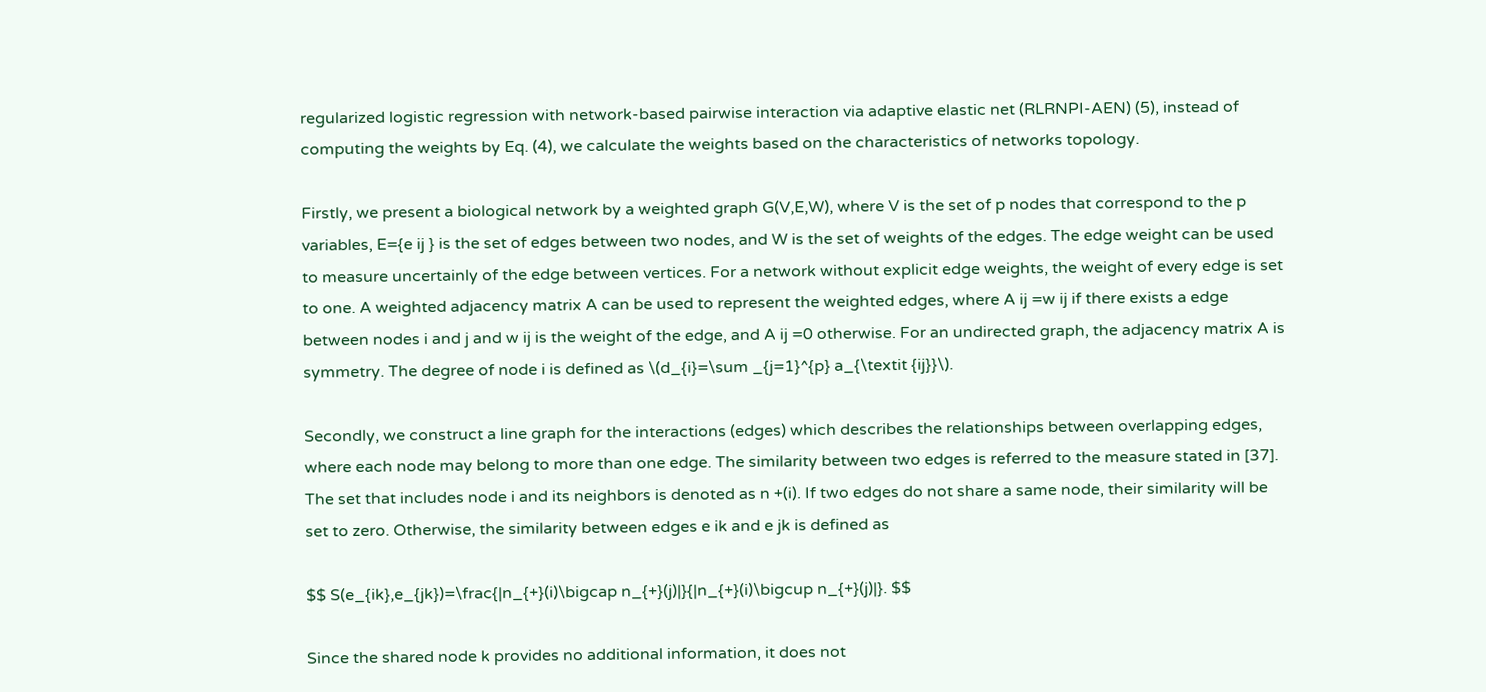regularized logistic regression with network-based pairwise interaction via adaptive elastic net (RLRNPI-AEN) (5), instead of computing the weights by Eq. (4), we calculate the weights based on the characteristics of networks topology.

Firstly, we present a biological network by a weighted graph G(V,E,W), where V is the set of p nodes that correspond to the p variables, E={e ij } is the set of edges between two nodes, and W is the set of weights of the edges. The edge weight can be used to measure uncertainly of the edge between vertices. For a network without explicit edge weights, the weight of every edge is set to one. A weighted adjacency matrix A can be used to represent the weighted edges, where A ij =w ij if there exists a edge between nodes i and j and w ij is the weight of the edge, and A ij =0 otherwise. For an undirected graph, the adjacency matrix A is symmetry. The degree of node i is defined as \(d_{i}=\sum _{j=1}^{p} a_{\textit {ij}}\).

Secondly, we construct a line graph for the interactions (edges) which describes the relationships between overlapping edges, where each node may belong to more than one edge. The similarity between two edges is referred to the measure stated in [37]. The set that includes node i and its neighbors is denoted as n +(i). If two edges do not share a same node, their similarity will be set to zero. Otherwise, the similarity between edges e ik and e jk is defined as

$$ S(e_{ik},e_{jk})=\frac{|n_{+}(i)\bigcap n_{+}(j)|}{|n_{+}(i)\bigcup n_{+}(j)|}. $$

Since the shared node k provides no additional information, it does not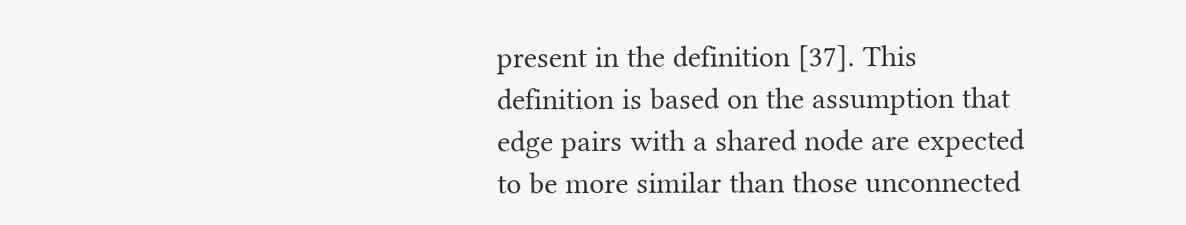present in the definition [37]. This definition is based on the assumption that edge pairs with a shared node are expected to be more similar than those unconnected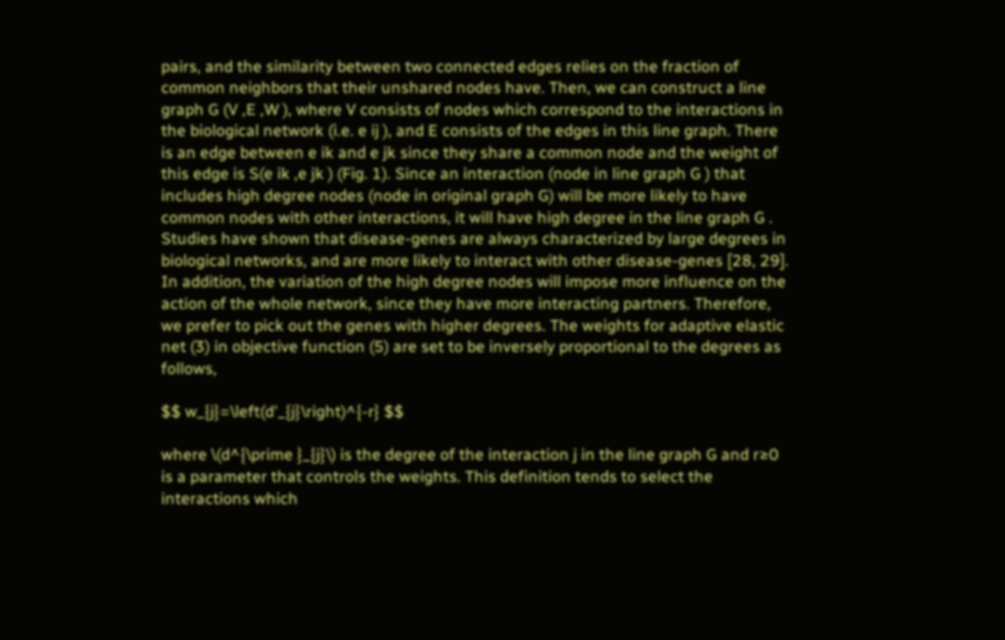pairs, and the similarity between two connected edges relies on the fraction of common neighbors that their unshared nodes have. Then, we can construct a line graph G (V ,E ,W ), where V consists of nodes which correspond to the interactions in the biological network (i.e. e ij ), and E consists of the edges in this line graph. There is an edge between e ik and e jk since they share a common node and the weight of this edge is S(e ik ,e jk ) (Fig. 1). Since an interaction (node in line graph G ) that includes high degree nodes (node in original graph G) will be more likely to have common nodes with other interactions, it will have high degree in the line graph G . Studies have shown that disease-genes are always characterized by large degrees in biological networks, and are more likely to interact with other disease-genes [28, 29]. In addition, the variation of the high degree nodes will impose more influence on the action of the whole network, since they have more interacting partners. Therefore, we prefer to pick out the genes with higher degrees. The weights for adaptive elastic net (3) in objective function (5) are set to be inversely proportional to the degrees as follows,

$$ w_{j}=\left(d'_{j}\right)^{-r} $$

where \(d^{\prime }_{j}\) is the degree of the interaction j in the line graph G and r≥0 is a parameter that controls the weights. This definition tends to select the interactions which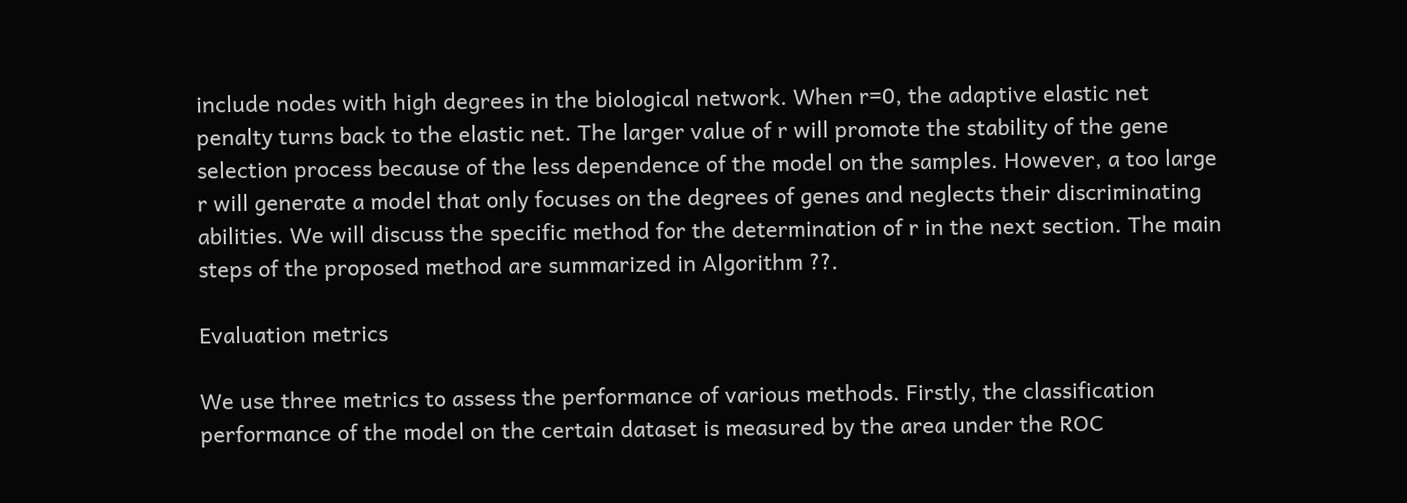include nodes with high degrees in the biological network. When r=0, the adaptive elastic net penalty turns back to the elastic net. The larger value of r will promote the stability of the gene selection process because of the less dependence of the model on the samples. However, a too large r will generate a model that only focuses on the degrees of genes and neglects their discriminating abilities. We will discuss the specific method for the determination of r in the next section. The main steps of the proposed method are summarized in Algorithm ??.

Evaluation metrics

We use three metrics to assess the performance of various methods. Firstly, the classification performance of the model on the certain dataset is measured by the area under the ROC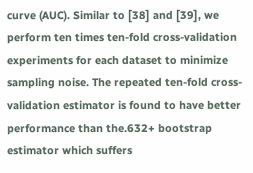curve (AUC). Similar to [38] and [39], we perform ten times ten-fold cross-validation experiments for each dataset to minimize sampling noise. The repeated ten-fold cross-validation estimator is found to have better performance than the.632+ bootstrap estimator which suffers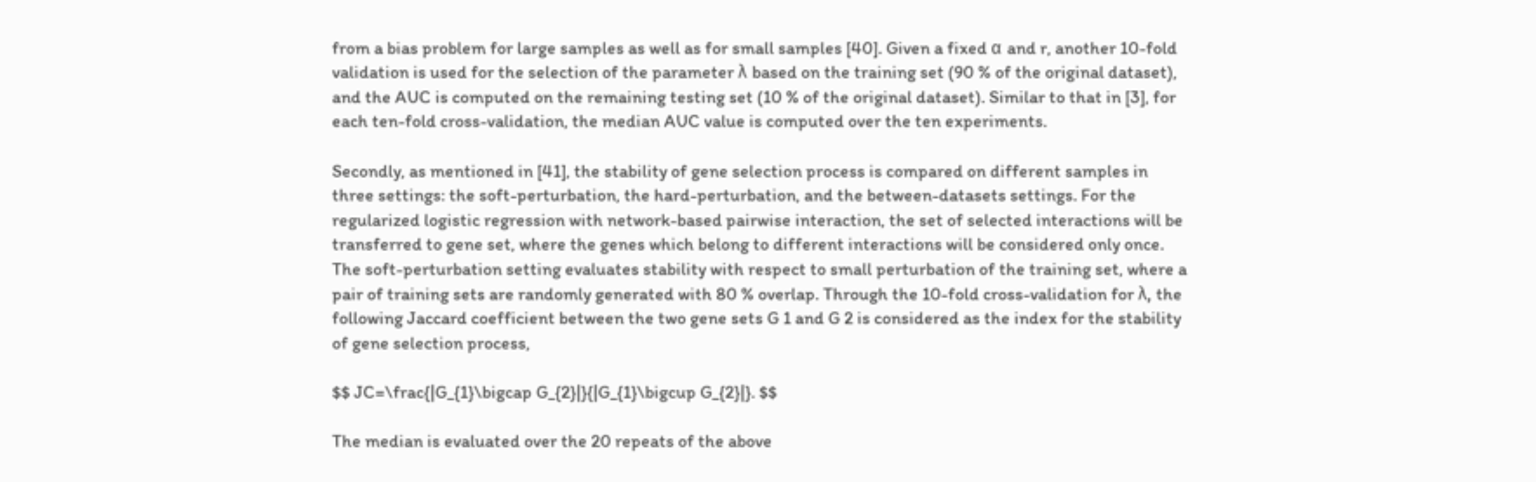from a bias problem for large samples as well as for small samples [40]. Given a fixed α and r, another 10-fold validation is used for the selection of the parameter λ based on the training set (90 % of the original dataset), and the AUC is computed on the remaining testing set (10 % of the original dataset). Similar to that in [3], for each ten-fold cross-validation, the median AUC value is computed over the ten experiments.

Secondly, as mentioned in [41], the stability of gene selection process is compared on different samples in three settings: the soft-perturbation, the hard-perturbation, and the between-datasets settings. For the regularized logistic regression with network-based pairwise interaction, the set of selected interactions will be transferred to gene set, where the genes which belong to different interactions will be considered only once. The soft-perturbation setting evaluates stability with respect to small perturbation of the training set, where a pair of training sets are randomly generated with 80 % overlap. Through the 10-fold cross-validation for λ, the following Jaccard coefficient between the two gene sets G 1 and G 2 is considered as the index for the stability of gene selection process,

$$ JC=\frac{|G_{1}\bigcap G_{2}|}{|G_{1}\bigcup G_{2}|}. $$

The median is evaluated over the 20 repeats of the above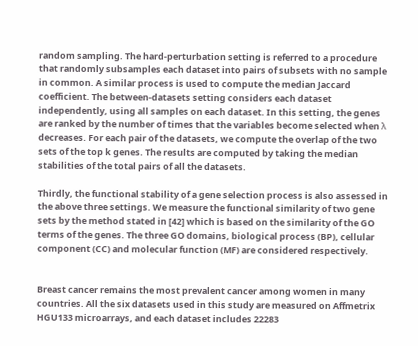random sampling. The hard-perturbation setting is referred to a procedure that randomly subsamples each dataset into pairs of subsets with no sample in common. A similar process is used to compute the median Jaccard coefficient. The between-datasets setting considers each dataset independently, using all samples on each dataset. In this setting, the genes are ranked by the number of times that the variables become selected when λ decreases. For each pair of the datasets, we compute the overlap of the two sets of the top k genes. The results are computed by taking the median stabilities of the total pairs of all the datasets.

Thirdly, the functional stability of a gene selection process is also assessed in the above three settings. We measure the functional similarity of two gene sets by the method stated in [42] which is based on the similarity of the GO terms of the genes. The three GO domains, biological process (BP), cellular component (CC) and molecular function (MF) are considered respectively.


Breast cancer remains the most prevalent cancer among women in many countries. All the six datasets used in this study are measured on Affmetrix HGU133 microarrays, and each dataset includes 22283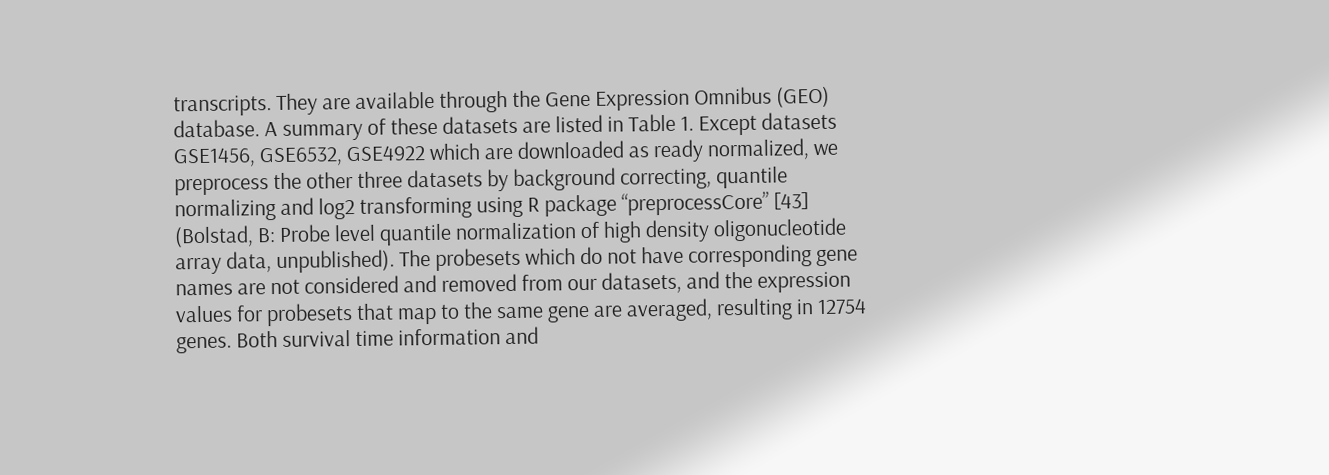transcripts. They are available through the Gene Expression Omnibus (GEO) database. A summary of these datasets are listed in Table 1. Except datasets GSE1456, GSE6532, GSE4922 which are downloaded as ready normalized, we preprocess the other three datasets by background correcting, quantile normalizing and log2 transforming using R package “preprocessCore” [43] (Bolstad, B: Probe level quantile normalization of high density oligonucleotide array data, unpublished). The probesets which do not have corresponding gene names are not considered and removed from our datasets, and the expression values for probesets that map to the same gene are averaged, resulting in 12754 genes. Both survival time information and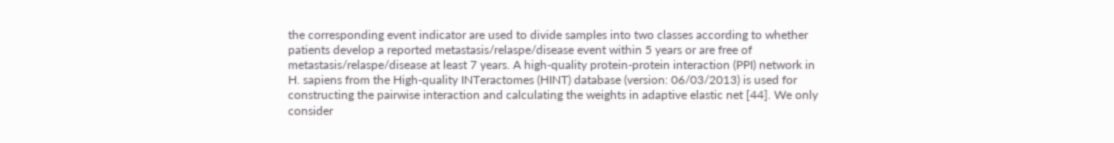the corresponding event indicator are used to divide samples into two classes according to whether patients develop a reported metastasis/relaspe/disease event within 5 years or are free of metastasis/relaspe/disease at least 7 years. A high-quality protein-protein interaction (PPI) network in H. sapiens from the High-quality INTeractomes (HINT) database (version: 06/03/2013) is used for constructing the pairwise interaction and calculating the weights in adaptive elastic net [44]. We only consider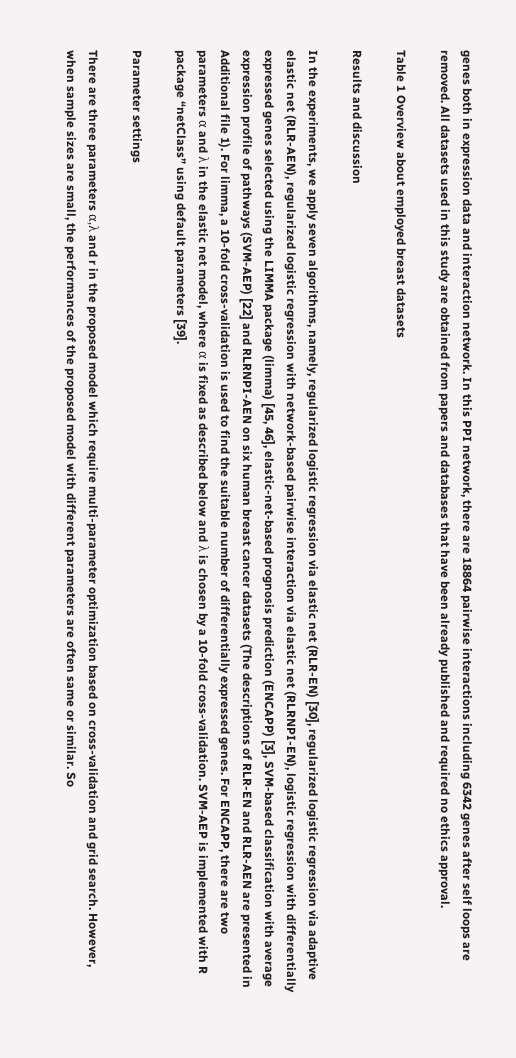genes both in expression data and interaction network. In this PPI network, there are 18864 pairwise interactions including 6342 genes after self loops are removed. All datasets used in this study are obtained from papers and databases that have been already published and required no ethics approval.

Table 1 Overview about employed breast datasets

Results and discussion

In the experiments, we apply seven algorithms, namely, regularized logistic regression via elastic net (RLR-EN) [30], regularized logistic regression via adaptive elastic net (RLR-AEN), regularized logistic regression with network-based pairwise interaction via elastic net (RLRNPI-EN), logistic regression with differentially expressed genes selected using the LIMMA package (limma) [45, 46], elastic-net-based prognosis prediction (ENCAPP) [3], SVM-based classification with average expression profile of pathways (SVM-AEP) [22] and RLRNPI-AEN on six human breast cancer datasets (The descriptions of RLR-EN and RLR-AEN are presented in Additional file 1). For limma, a 10-fold cross-validation is used to find the suitable number of differentially expressed genes. For ENCAPP, there are two parameters α and λ in the elastic net model, where α is fixed as described below and λ is chosen by a 10-fold cross-validation. SVM-AEP is implemented with R package “netClass” using default parameters [39].

Parameter settings

There are three parameters α,λ and r in the proposed model which require multi-parameter optimization based on cross-validation and grid search. However, when sample sizes are small, the performances of the proposed model with different parameters are often same or similar. So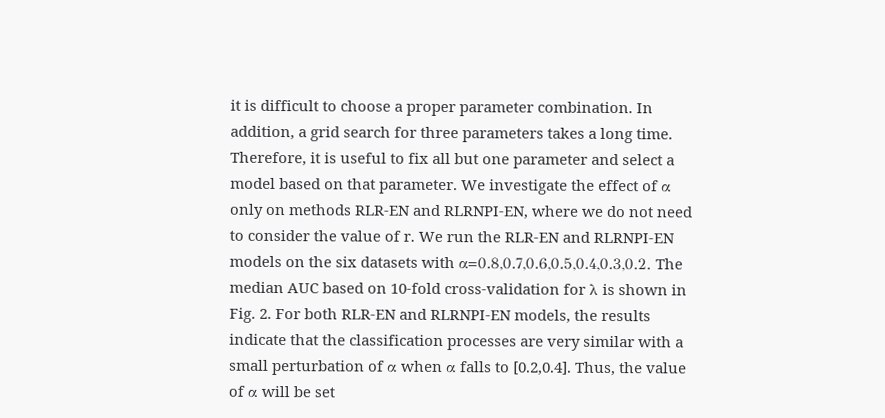it is difficult to choose a proper parameter combination. In addition, a grid search for three parameters takes a long time. Therefore, it is useful to fix all but one parameter and select a model based on that parameter. We investigate the effect of α only on methods RLR-EN and RLRNPI-EN, where we do not need to consider the value of r. We run the RLR-EN and RLRNPI-EN models on the six datasets with α=0.8,0.7,0.6,0.5,0.4,0.3,0.2. The median AUC based on 10-fold cross-validation for λ is shown in Fig. 2. For both RLR-EN and RLRNPI-EN models, the results indicate that the classification processes are very similar with a small perturbation of α when α falls to [0.2,0.4]. Thus, the value of α will be set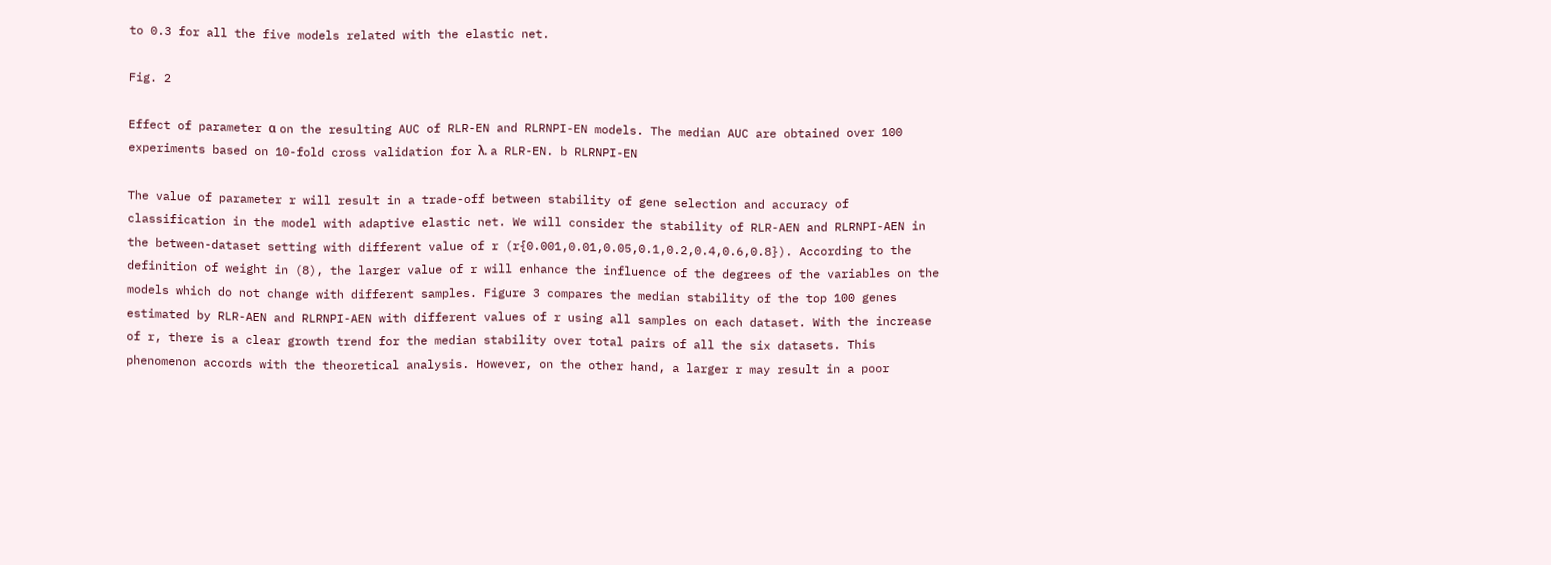to 0.3 for all the five models related with the elastic net.

Fig. 2

Effect of parameter α on the resulting AUC of RLR-EN and RLRNPI-EN models. The median AUC are obtained over 100 experiments based on 10-fold cross validation for λ. a RLR-EN. b RLRNPI-EN

The value of parameter r will result in a trade-off between stability of gene selection and accuracy of classification in the model with adaptive elastic net. We will consider the stability of RLR-AEN and RLRNPI-AEN in the between-dataset setting with different value of r (r{0.001,0.01,0.05,0.1,0.2,0.4,0.6,0.8}). According to the definition of weight in (8), the larger value of r will enhance the influence of the degrees of the variables on the models which do not change with different samples. Figure 3 compares the median stability of the top 100 genes estimated by RLR-AEN and RLRNPI-AEN with different values of r using all samples on each dataset. With the increase of r, there is a clear growth trend for the median stability over total pairs of all the six datasets. This phenomenon accords with the theoretical analysis. However, on the other hand, a larger r may result in a poor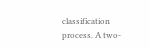classification process. A two-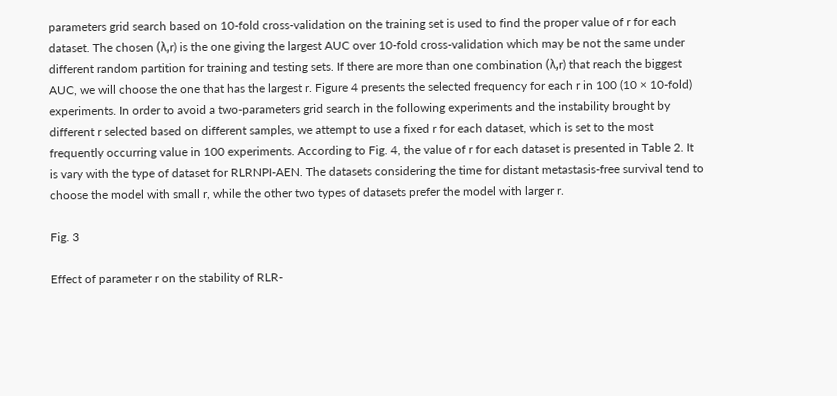parameters grid search based on 10-fold cross-validation on the training set is used to find the proper value of r for each dataset. The chosen (λ,r) is the one giving the largest AUC over 10-fold cross-validation which may be not the same under different random partition for training and testing sets. If there are more than one combination (λ,r) that reach the biggest AUC, we will choose the one that has the largest r. Figure 4 presents the selected frequency for each r in 100 (10 × 10-fold) experiments. In order to avoid a two-parameters grid search in the following experiments and the instability brought by different r selected based on different samples, we attempt to use a fixed r for each dataset, which is set to the most frequently occurring value in 100 experiments. According to Fig. 4, the value of r for each dataset is presented in Table 2. It is vary with the type of dataset for RLRNPI-AEN. The datasets considering the time for distant metastasis-free survival tend to choose the model with small r, while the other two types of datasets prefer the model with larger r.

Fig. 3

Effect of parameter r on the stability of RLR-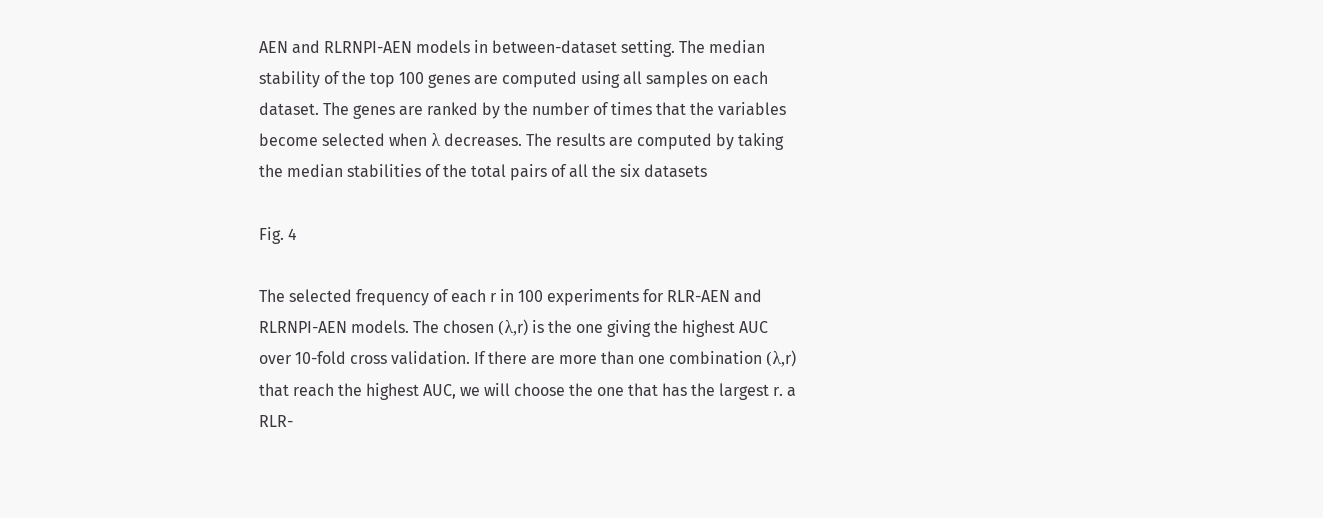AEN and RLRNPI-AEN models in between-dataset setting. The median stability of the top 100 genes are computed using all samples on each dataset. The genes are ranked by the number of times that the variables become selected when λ decreases. The results are computed by taking the median stabilities of the total pairs of all the six datasets

Fig. 4

The selected frequency of each r in 100 experiments for RLR-AEN and RLRNPI-AEN models. The chosen (λ,r) is the one giving the highest AUC over 10-fold cross validation. If there are more than one combination (λ,r) that reach the highest AUC, we will choose the one that has the largest r. a RLR-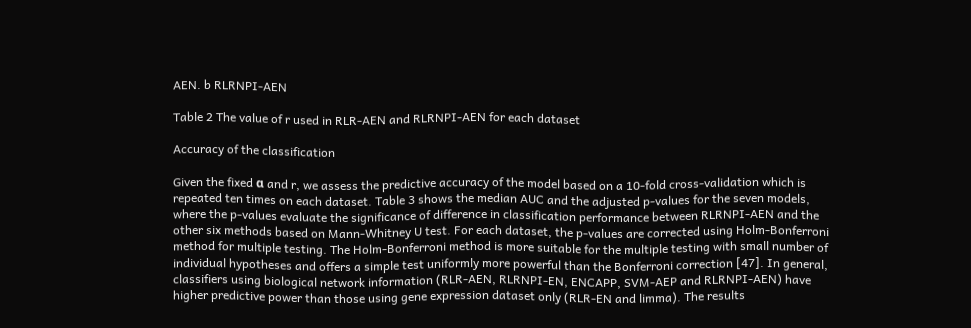AEN. b RLRNPI-AEN

Table 2 The value of r used in RLR-AEN and RLRNPI-AEN for each dataset

Accuracy of the classification

Given the fixed α and r, we assess the predictive accuracy of the model based on a 10-fold cross-validation which is repeated ten times on each dataset. Table 3 shows the median AUC and the adjusted p-values for the seven models, where the p-values evaluate the significance of difference in classification performance between RLRNPI-AEN and the other six methods based on Mann-Whitney U test. For each dataset, the p-values are corrected using Holm-Bonferroni method for multiple testing. The Holm-Bonferroni method is more suitable for the multiple testing with small number of individual hypotheses and offers a simple test uniformly more powerful than the Bonferroni correction [47]. In general, classifiers using biological network information (RLR-AEN, RLRNPI-EN, ENCAPP, SVM-AEP and RLRNPI-AEN) have higher predictive power than those using gene expression dataset only (RLR-EN and limma). The results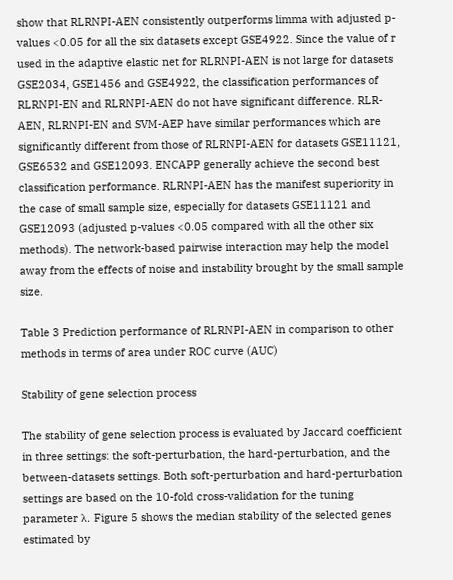show that RLRNPI-AEN consistently outperforms limma with adjusted p-values <0.05 for all the six datasets except GSE4922. Since the value of r used in the adaptive elastic net for RLRNPI-AEN is not large for datasets GSE2034, GSE1456 and GSE4922, the classification performances of RLRNPI-EN and RLRNPI-AEN do not have significant difference. RLR-AEN, RLRNPI-EN and SVM-AEP have similar performances which are significantly different from those of RLRNPI-AEN for datasets GSE11121, GSE6532 and GSE12093. ENCAPP generally achieve the second best classification performance. RLRNPI-AEN has the manifest superiority in the case of small sample size, especially for datasets GSE11121 and GSE12093 (adjusted p-values <0.05 compared with all the other six methods). The network-based pairwise interaction may help the model away from the effects of noise and instability brought by the small sample size.

Table 3 Prediction performance of RLRNPI-AEN in comparison to other methods in terms of area under ROC curve (AUC)

Stability of gene selection process

The stability of gene selection process is evaluated by Jaccard coefficient in three settings: the soft-perturbation, the hard-perturbation, and the between-datasets settings. Both soft-perturbation and hard-perturbation settings are based on the 10-fold cross-validation for the tuning parameter λ. Figure 5 shows the median stability of the selected genes estimated by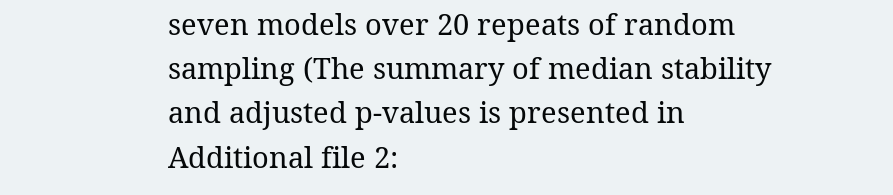seven models over 20 repeats of random sampling (The summary of median stability and adjusted p-values is presented in Additional file 2: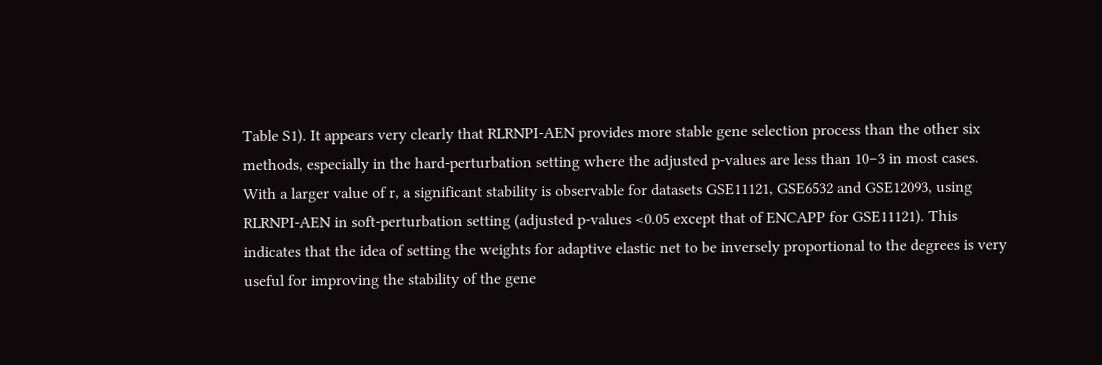Table S1). It appears very clearly that RLRNPI-AEN provides more stable gene selection process than the other six methods, especially in the hard-perturbation setting where the adjusted p-values are less than 10−3 in most cases. With a larger value of r, a significant stability is observable for datasets GSE11121, GSE6532 and GSE12093, using RLRNPI-AEN in soft-perturbation setting (adjusted p-values <0.05 except that of ENCAPP for GSE11121). This indicates that the idea of setting the weights for adaptive elastic net to be inversely proportional to the degrees is very useful for improving the stability of the gene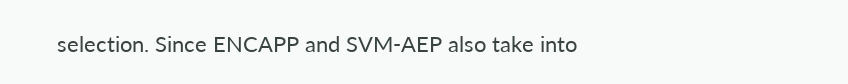selection. Since ENCAPP and SVM-AEP also take into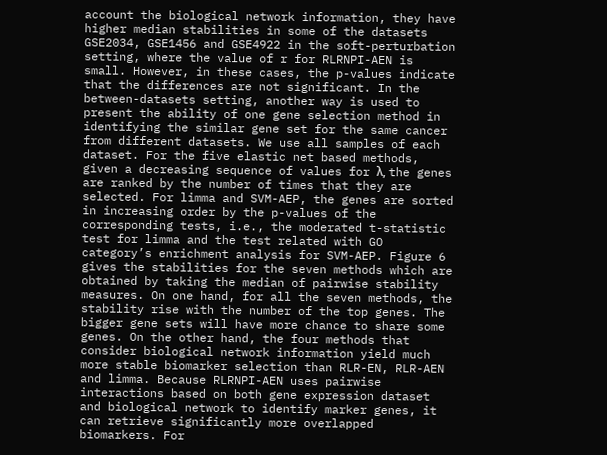account the biological network information, they have higher median stabilities in some of the datasets GSE2034, GSE1456 and GSE4922 in the soft-perturbation setting, where the value of r for RLRNPI-AEN is small. However, in these cases, the p-values indicate that the differences are not significant. In the between-datasets setting, another way is used to present the ability of one gene selection method in identifying the similar gene set for the same cancer from different datasets. We use all samples of each dataset. For the five elastic net based methods, given a decreasing sequence of values for λ, the genes are ranked by the number of times that they are selected. For limma and SVM-AEP, the genes are sorted in increasing order by the p-values of the corresponding tests, i.e., the moderated t-statistic test for limma and the test related with GO category’s enrichment analysis for SVM-AEP. Figure 6 gives the stabilities for the seven methods which are obtained by taking the median of pairwise stability measures. On one hand, for all the seven methods, the stability rise with the number of the top genes. The bigger gene sets will have more chance to share some genes. On the other hand, the four methods that consider biological network information yield much more stable biomarker selection than RLR-EN, RLR-AEN and limma. Because RLRNPI-AEN uses pairwise interactions based on both gene expression dataset and biological network to identify marker genes, it can retrieve significantly more overlapped biomarkers. For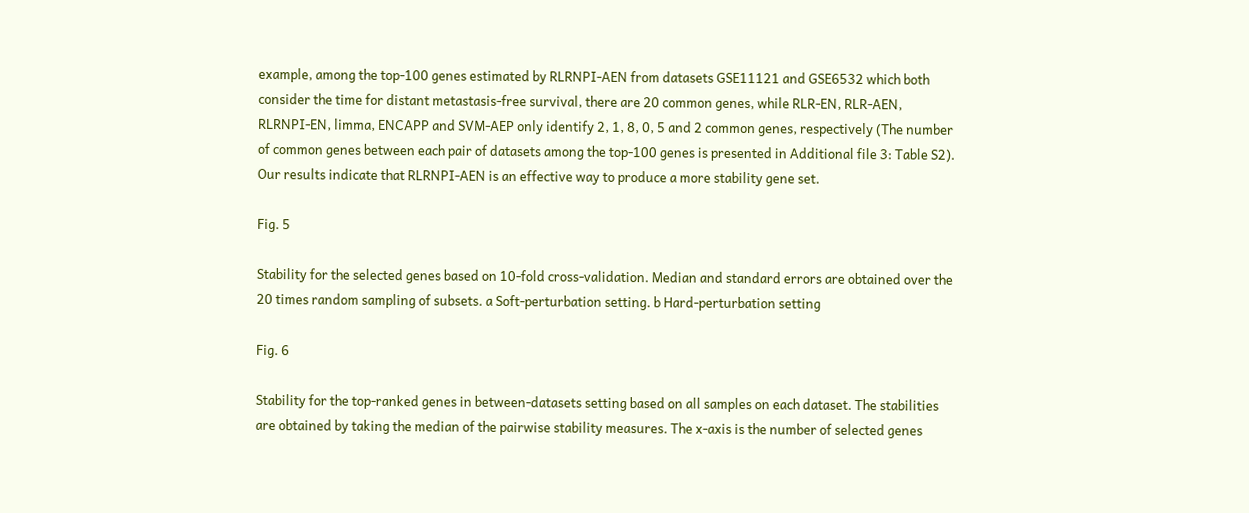example, among the top-100 genes estimated by RLRNPI-AEN from datasets GSE11121 and GSE6532 which both consider the time for distant metastasis-free survival, there are 20 common genes, while RLR-EN, RLR-AEN, RLRNPI-EN, limma, ENCAPP and SVM-AEP only identify 2, 1, 8, 0, 5 and 2 common genes, respectively (The number of common genes between each pair of datasets among the top-100 genes is presented in Additional file 3: Table S2). Our results indicate that RLRNPI-AEN is an effective way to produce a more stability gene set.

Fig. 5

Stability for the selected genes based on 10-fold cross-validation. Median and standard errors are obtained over the 20 times random sampling of subsets. a Soft-perturbation setting. b Hard-perturbation setting

Fig. 6

Stability for the top-ranked genes in between-datasets setting based on all samples on each dataset. The stabilities are obtained by taking the median of the pairwise stability measures. The x-axis is the number of selected genes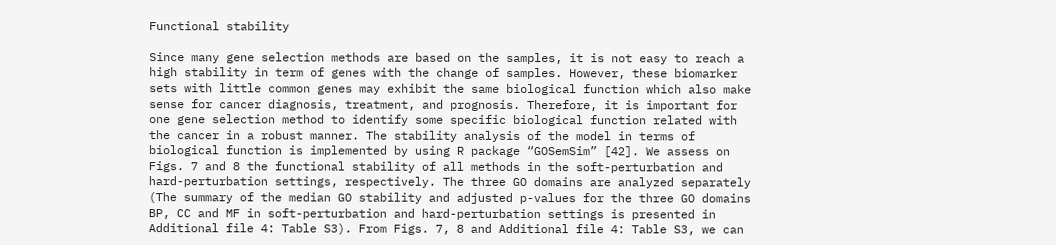Functional stability

Since many gene selection methods are based on the samples, it is not easy to reach a high stability in term of genes with the change of samples. However, these biomarker sets with little common genes may exhibit the same biological function which also make sense for cancer diagnosis, treatment, and prognosis. Therefore, it is important for one gene selection method to identify some specific biological function related with the cancer in a robust manner. The stability analysis of the model in terms of biological function is implemented by using R package “GOSemSim” [42]. We assess on Figs. 7 and 8 the functional stability of all methods in the soft-perturbation and hard-perturbation settings, respectively. The three GO domains are analyzed separately (The summary of the median GO stability and adjusted p-values for the three GO domains BP, CC and MF in soft-perturbation and hard-perturbation settings is presented in Additional file 4: Table S3). From Figs. 7, 8 and Additional file 4: Table S3, we can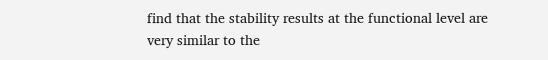find that the stability results at the functional level are very similar to the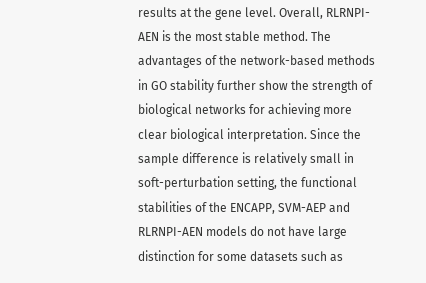results at the gene level. Overall, RLRNPI-AEN is the most stable method. The advantages of the network-based methods in GO stability further show the strength of biological networks for achieving more clear biological interpretation. Since the sample difference is relatively small in soft-perturbation setting, the functional stabilities of the ENCAPP, SVM-AEP and RLRNPI-AEN models do not have large distinction for some datasets such as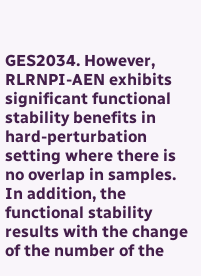GES2034. However, RLRNPI-AEN exhibits significant functional stability benefits in hard-perturbation setting where there is no overlap in samples. In addition, the functional stability results with the change of the number of the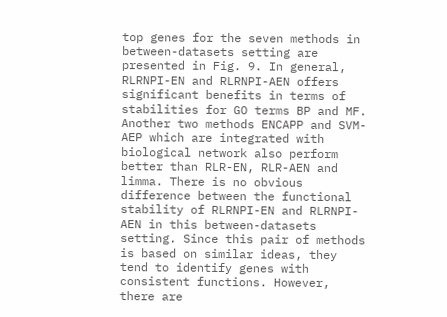top genes for the seven methods in between-datasets setting are presented in Fig. 9. In general, RLRNPI-EN and RLRNPI-AEN offers significant benefits in terms of stabilities for GO terms BP and MF. Another two methods ENCAPP and SVM-AEP which are integrated with biological network also perform better than RLR-EN, RLR-AEN and limma. There is no obvious difference between the functional stability of RLRNPI-EN and RLRNPI-AEN in this between-datasets setting. Since this pair of methods is based on similar ideas, they tend to identify genes with consistent functions. However, there are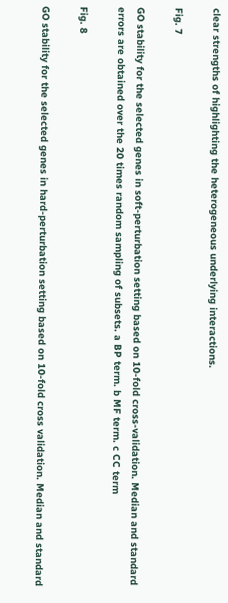clear strengths of highlighting the heterogeneous underlying interactions.

Fig. 7

GO stability for the selected genes in soft-perturbation setting based on 10-fold cross-validation. Median and standard errors are obtained over the 20 times random sampling of subsets. a BP term. b MF term. c CC term

Fig. 8

GO stability for the selected genes in hard-perturbation setting based on 10-fold cross validation. Median and standard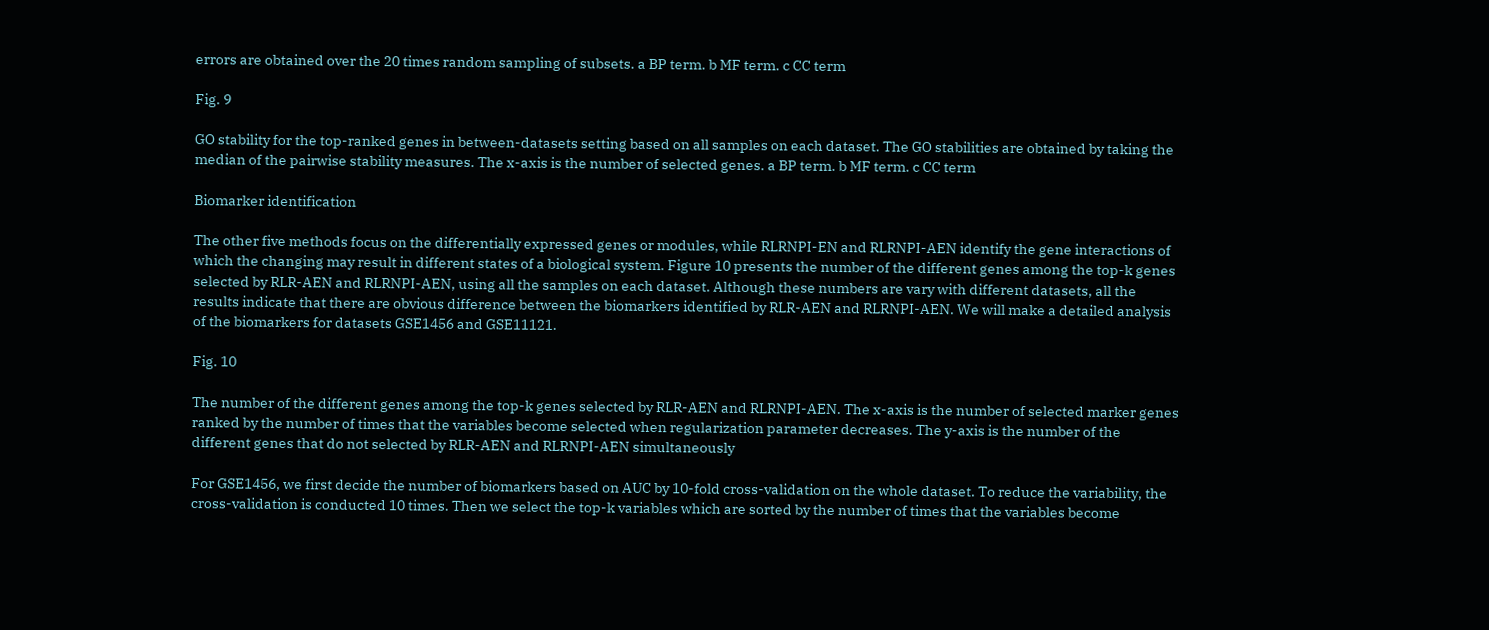errors are obtained over the 20 times random sampling of subsets. a BP term. b MF term. c CC term

Fig. 9

GO stability for the top-ranked genes in between-datasets setting based on all samples on each dataset. The GO stabilities are obtained by taking the median of the pairwise stability measures. The x-axis is the number of selected genes. a BP term. b MF term. c CC term

Biomarker identification

The other five methods focus on the differentially expressed genes or modules, while RLRNPI-EN and RLRNPI-AEN identify the gene interactions of which the changing may result in different states of a biological system. Figure 10 presents the number of the different genes among the top-k genes selected by RLR-AEN and RLRNPI-AEN, using all the samples on each dataset. Although these numbers are vary with different datasets, all the results indicate that there are obvious difference between the biomarkers identified by RLR-AEN and RLRNPI-AEN. We will make a detailed analysis of the biomarkers for datasets GSE1456 and GSE11121.

Fig. 10

The number of the different genes among the top-k genes selected by RLR-AEN and RLRNPI-AEN. The x-axis is the number of selected marker genes ranked by the number of times that the variables become selected when regularization parameter decreases. The y-axis is the number of the different genes that do not selected by RLR-AEN and RLRNPI-AEN simultaneously

For GSE1456, we first decide the number of biomarkers based on AUC by 10-fold cross-validation on the whole dataset. To reduce the variability, the cross-validation is conducted 10 times. Then we select the top-k variables which are sorted by the number of times that the variables become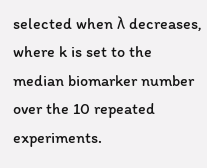selected when λ decreases, where k is set to the median biomarker number over the 10 repeated experiments.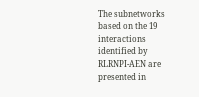The subnetworks based on the 19 interactions identified by RLRNPI-AEN are presented in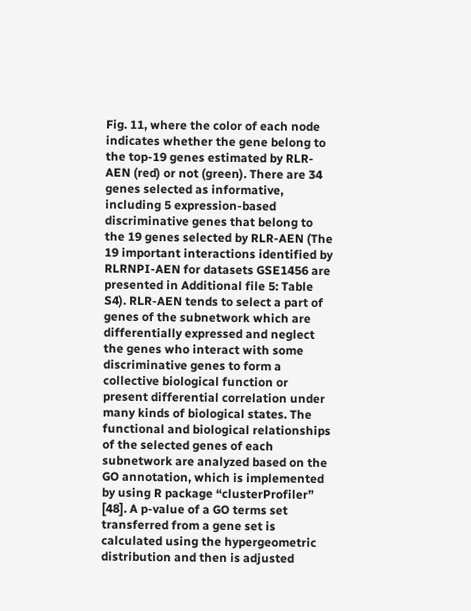Fig. 11, where the color of each node indicates whether the gene belong to the top-19 genes estimated by RLR-AEN (red) or not (green). There are 34 genes selected as informative, including 5 expression-based discriminative genes that belong to the 19 genes selected by RLR-AEN (The 19 important interactions identified by RLRNPI-AEN for datasets GSE1456 are presented in Additional file 5: Table S4). RLR-AEN tends to select a part of genes of the subnetwork which are differentially expressed and neglect the genes who interact with some discriminative genes to form a collective biological function or present differential correlation under many kinds of biological states. The functional and biological relationships of the selected genes of each subnetwork are analyzed based on the GO annotation, which is implemented by using R package “clusterProfiler” [48]. A p-value of a GO terms set transferred from a gene set is calculated using the hypergeometric distribution and then is adjusted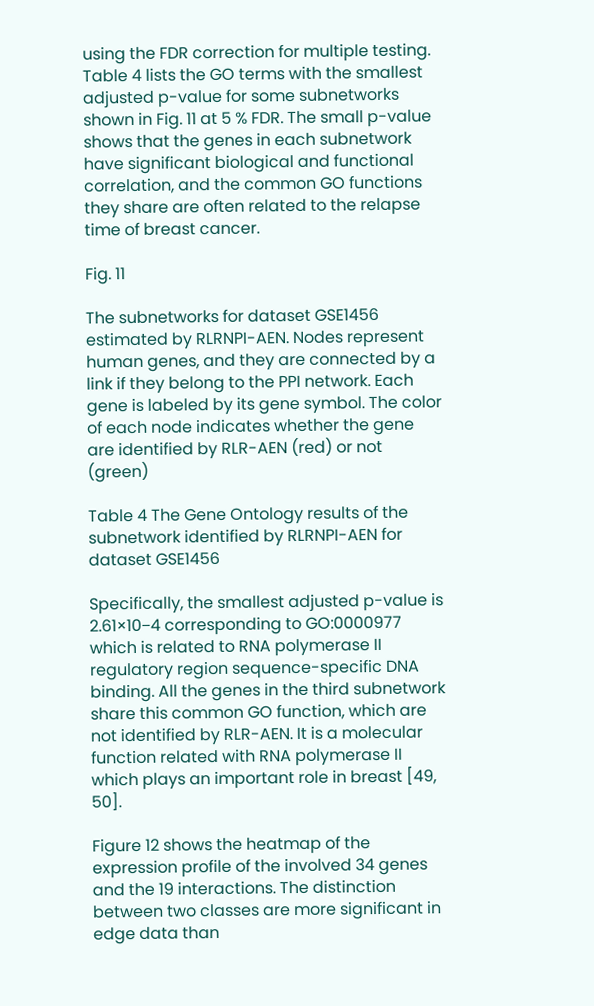using the FDR correction for multiple testing. Table 4 lists the GO terms with the smallest adjusted p-value for some subnetworks shown in Fig. 11 at 5 % FDR. The small p-value shows that the genes in each subnetwork have significant biological and functional correlation, and the common GO functions they share are often related to the relapse time of breast cancer.

Fig. 11

The subnetworks for dataset GSE1456 estimated by RLRNPI-AEN. Nodes represent human genes, and they are connected by a link if they belong to the PPI network. Each gene is labeled by its gene symbol. The color of each node indicates whether the gene are identified by RLR-AEN (red) or not (green)

Table 4 The Gene Ontology results of the subnetwork identified by RLRNPI-AEN for dataset GSE1456

Specifically, the smallest adjusted p-value is 2.61×10−4 corresponding to GO:0000977 which is related to RNA polymerase II regulatory region sequence-specific DNA binding. All the genes in the third subnetwork share this common GO function, which are not identified by RLR-AEN. It is a molecular function related with RNA polymerase II which plays an important role in breast [49, 50].

Figure 12 shows the heatmap of the expression profile of the involved 34 genes and the 19 interactions. The distinction between two classes are more significant in edge data than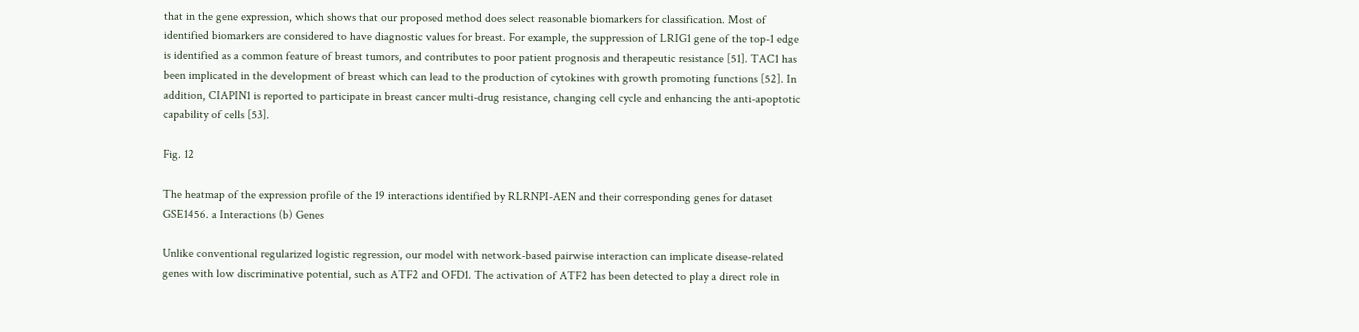that in the gene expression, which shows that our proposed method does select reasonable biomarkers for classification. Most of identified biomarkers are considered to have diagnostic values for breast. For example, the suppression of LRIG1 gene of the top-1 edge is identified as a common feature of breast tumors, and contributes to poor patient prognosis and therapeutic resistance [51]. TAC1 has been implicated in the development of breast which can lead to the production of cytokines with growth promoting functions [52]. In addition, CIAPIN1 is reported to participate in breast cancer multi-drug resistance, changing cell cycle and enhancing the anti-apoptotic capability of cells [53].

Fig. 12

The heatmap of the expression profile of the 19 interactions identified by RLRNPI-AEN and their corresponding genes for dataset GSE1456. a Interactions (b) Genes

Unlike conventional regularized logistic regression, our model with network-based pairwise interaction can implicate disease-related genes with low discriminative potential, such as ATF2 and OFD1. The activation of ATF2 has been detected to play a direct role in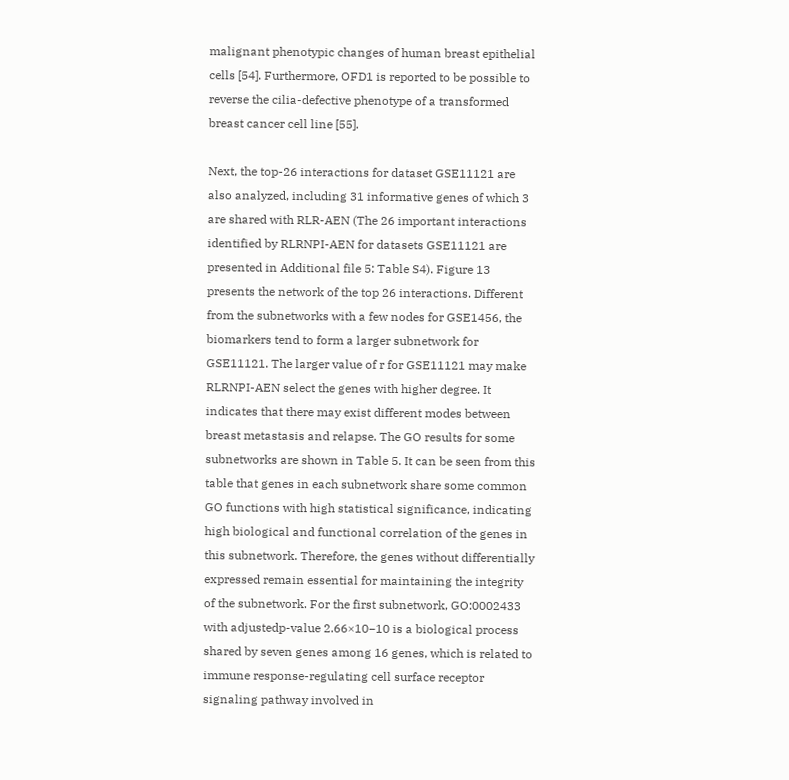malignant phenotypic changes of human breast epithelial cells [54]. Furthermore, OFD1 is reported to be possible to reverse the cilia-defective phenotype of a transformed breast cancer cell line [55].

Next, the top-26 interactions for dataset GSE11121 are also analyzed, including 31 informative genes of which 3 are shared with RLR-AEN (The 26 important interactions identified by RLRNPI-AEN for datasets GSE11121 are presented in Additional file 5: Table S4). Figure 13 presents the network of the top 26 interactions. Different from the subnetworks with a few nodes for GSE1456, the biomarkers tend to form a larger subnetwork for GSE11121. The larger value of r for GSE11121 may make RLRNPI-AEN select the genes with higher degree. It indicates that there may exist different modes between breast metastasis and relapse. The GO results for some subnetworks are shown in Table 5. It can be seen from this table that genes in each subnetwork share some common GO functions with high statistical significance, indicating high biological and functional correlation of the genes in this subnetwork. Therefore, the genes without differentially expressed remain essential for maintaining the integrity of the subnetwork. For the first subnetwork, GO:0002433 with adjustedp-value 2.66×10−10 is a biological process shared by seven genes among 16 genes, which is related to immune response-regulating cell surface receptor signaling pathway involved in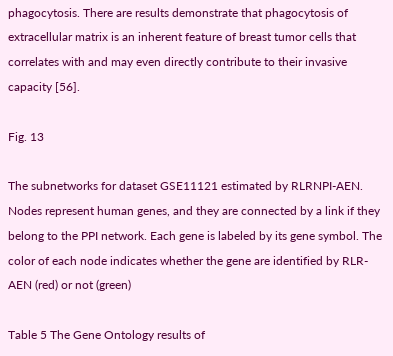phagocytosis. There are results demonstrate that phagocytosis of extracellular matrix is an inherent feature of breast tumor cells that correlates with and may even directly contribute to their invasive capacity [56].

Fig. 13

The subnetworks for dataset GSE11121 estimated by RLRNPI-AEN. Nodes represent human genes, and they are connected by a link if they belong to the PPI network. Each gene is labeled by its gene symbol. The color of each node indicates whether the gene are identified by RLR-AEN (red) or not (green)

Table 5 The Gene Ontology results of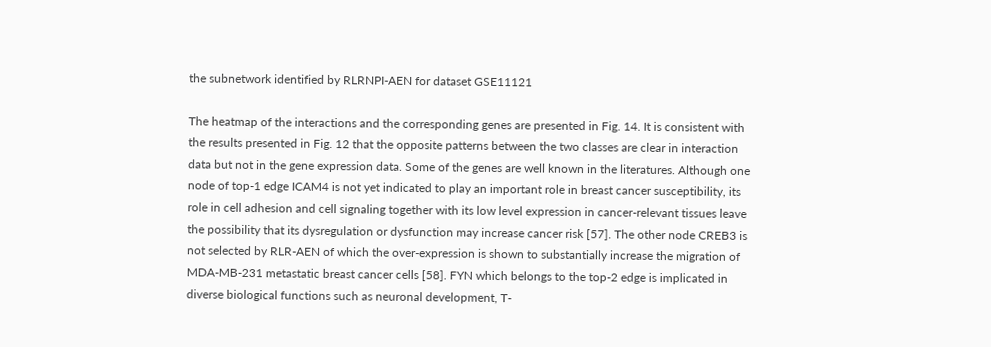the subnetwork identified by RLRNPI-AEN for dataset GSE11121

The heatmap of the interactions and the corresponding genes are presented in Fig. 14. It is consistent with the results presented in Fig. 12 that the opposite patterns between the two classes are clear in interaction data but not in the gene expression data. Some of the genes are well known in the literatures. Although one node of top-1 edge ICAM4 is not yet indicated to play an important role in breast cancer susceptibility, its role in cell adhesion and cell signaling together with its low level expression in cancer-relevant tissues leave the possibility that its dysregulation or dysfunction may increase cancer risk [57]. The other node CREB3 is not selected by RLR-AEN of which the over-expression is shown to substantially increase the migration of MDA-MB-231 metastatic breast cancer cells [58]. FYN which belongs to the top-2 edge is implicated in diverse biological functions such as neuronal development, T-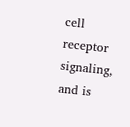cell receptor signaling, and is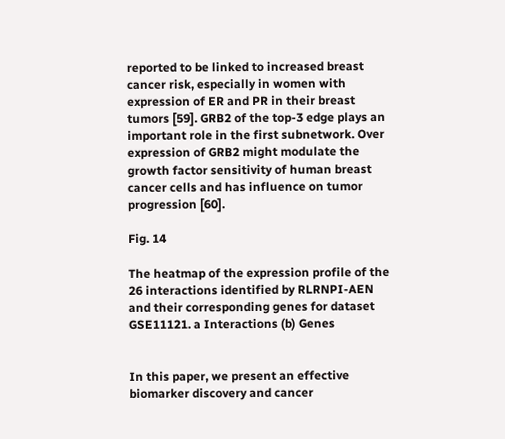reported to be linked to increased breast cancer risk, especially in women with expression of ER and PR in their breast tumors [59]. GRB2 of the top-3 edge plays an important role in the first subnetwork. Over expression of GRB2 might modulate the growth factor sensitivity of human breast cancer cells and has influence on tumor progression [60].

Fig. 14

The heatmap of the expression profile of the 26 interactions identified by RLRNPI-AEN and their corresponding genes for dataset GSE11121. a Interactions (b) Genes


In this paper, we present an effective biomarker discovery and cancer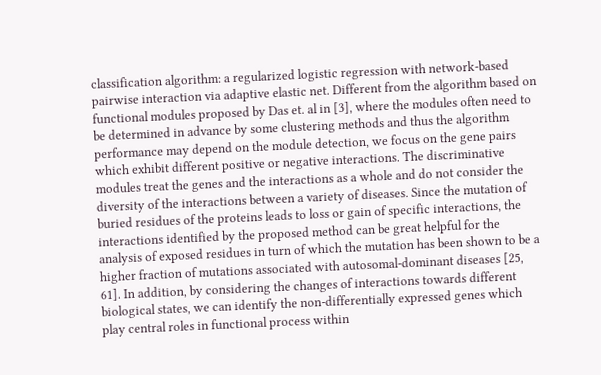classification algorithm: a regularized logistic regression with network-based pairwise interaction via adaptive elastic net. Different from the algorithm based on functional modules proposed by Das et. al in [3], where the modules often need to be determined in advance by some clustering methods and thus the algorithm performance may depend on the module detection, we focus on the gene pairs which exhibit different positive or negative interactions. The discriminative modules treat the genes and the interactions as a whole and do not consider the diversity of the interactions between a variety of diseases. Since the mutation of buried residues of the proteins leads to loss or gain of specific interactions, the interactions identified by the proposed method can be great helpful for the analysis of exposed residues in turn of which the mutation has been shown to be a higher fraction of mutations associated with autosomal-dominant diseases [25, 61]. In addition, by considering the changes of interactions towards different biological states, we can identify the non-differentially expressed genes which play central roles in functional process within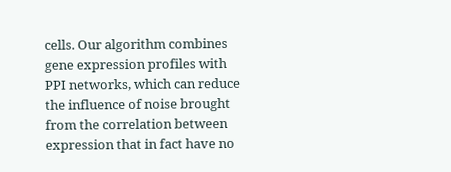cells. Our algorithm combines gene expression profiles with PPI networks, which can reduce the influence of noise brought from the correlation between expression that in fact have no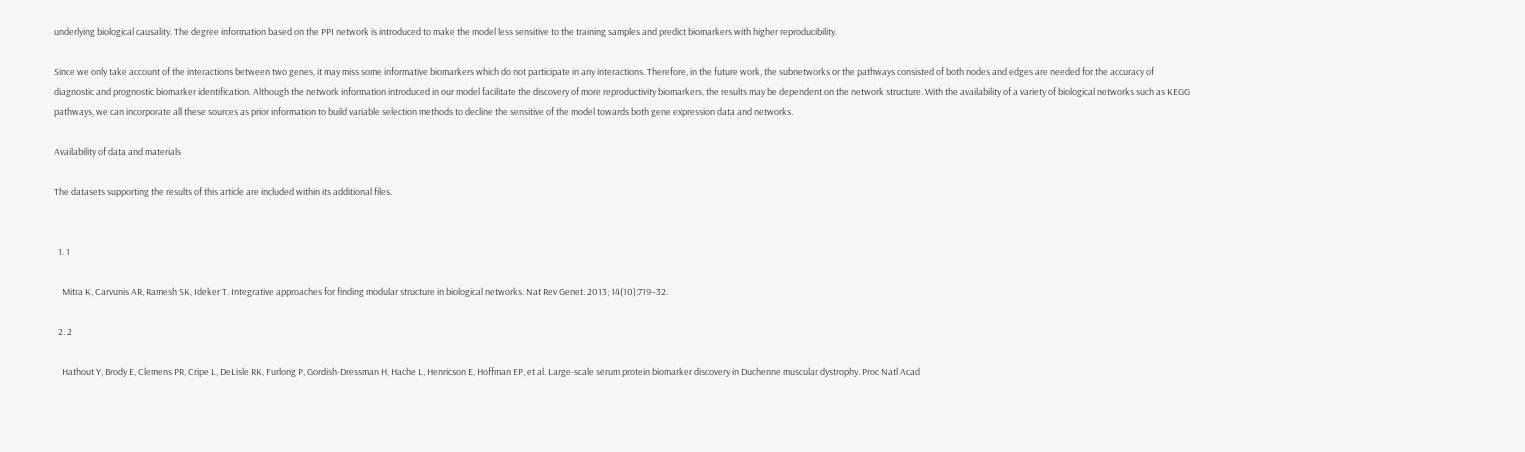underlying biological causality. The degree information based on the PPI network is introduced to make the model less sensitive to the training samples and predict biomarkers with higher reproducibility.

Since we only take account of the interactions between two genes, it may miss some informative biomarkers which do not participate in any interactions. Therefore, in the future work, the subnetworks or the pathways consisted of both nodes and edges are needed for the accuracy of diagnostic and prognostic biomarker identification. Although the network information introduced in our model facilitate the discovery of more reproductivity biomarkers, the results may be dependent on the network structure. With the availability of a variety of biological networks such as KEGG pathways, we can incorporate all these sources as prior information to build variable selection methods to decline the sensitive of the model towards both gene expression data and networks.

Availability of data and materials

The datasets supporting the results of this article are included within its additional files.


  1. 1

    Mitra K, Carvunis AR, Ramesh SK, Ideker T. Integrative approaches for finding modular structure in biological networks. Nat Rev Genet. 2013; 14(10):719–32.

  2. 2

    Hathout Y, Brody E, Clemens PR, Cripe L, DeLisle RK, Furlong P, Gordish-Dressman H, Hache L, Henricson E, Hoffman EP, et al. Large-scale serum protein biomarker discovery in Duchenne muscular dystrophy. Proc Natl Acad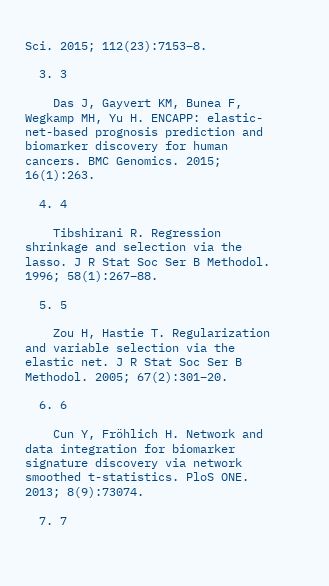Sci. 2015; 112(23):7153–8.

  3. 3

    Das J, Gayvert KM, Bunea F, Wegkamp MH, Yu H. ENCAPP: elastic-net-based prognosis prediction and biomarker discovery for human cancers. BMC Genomics. 2015; 16(1):263.

  4. 4

    Tibshirani R. Regression shrinkage and selection via the lasso. J R Stat Soc Ser B Methodol. 1996; 58(1):267–88.

  5. 5

    Zou H, Hastie T. Regularization and variable selection via the elastic net. J R Stat Soc Ser B Methodol. 2005; 67(2):301–20.

  6. 6

    Cun Y, Fröhlich H. Network and data integration for biomarker signature discovery via network smoothed t-statistics. PloS ONE. 2013; 8(9):73074.

  7. 7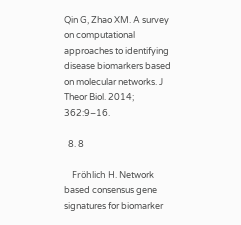Qin G, Zhao XM. A survey on computational approaches to identifying disease biomarkers based on molecular networks. J Theor Biol. 2014; 362:9–16.

  8. 8

    Fröhlich H. Network based consensus gene signatures for biomarker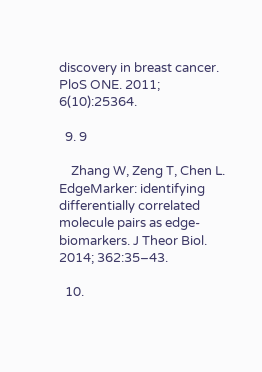discovery in breast cancer. PloS ONE. 2011; 6(10):25364.

  9. 9

    Zhang W, Zeng T, Chen L. EdgeMarker: identifying differentially correlated molecule pairs as edge-biomarkers. J Theor Biol. 2014; 362:35–43.

  10.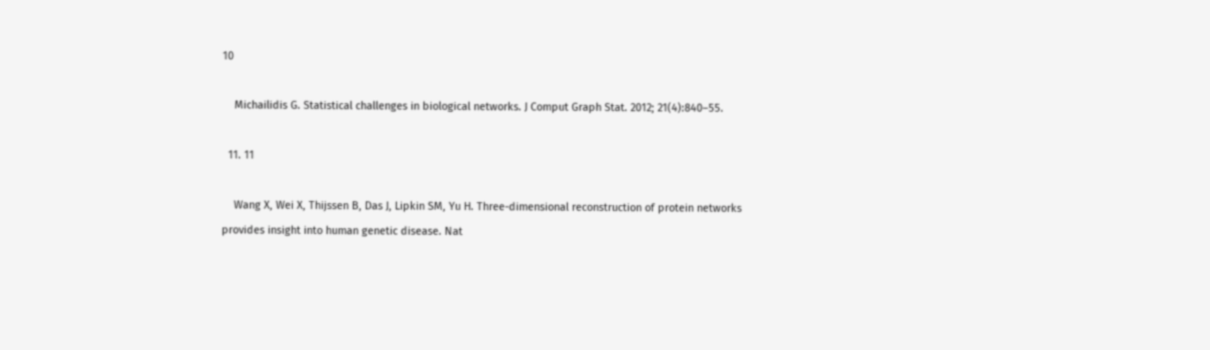10

    Michailidis G. Statistical challenges in biological networks. J Comput Graph Stat. 2012; 21(4):840–55.

  11. 11

    Wang X, Wei X, Thijssen B, Das J, Lipkin SM, Yu H. Three-dimensional reconstruction of protein networks provides insight into human genetic disease. Nat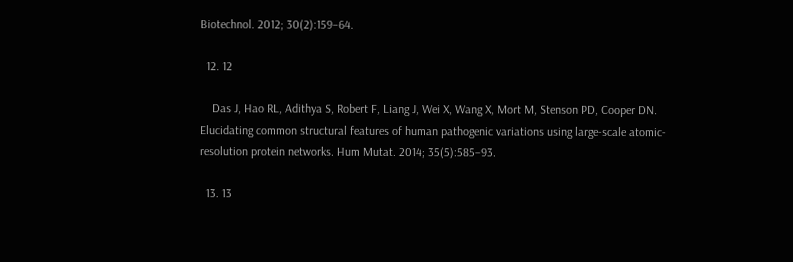Biotechnol. 2012; 30(2):159–64.

  12. 12

    Das J, Hao RL, Adithya S, Robert F, Liang J, Wei X, Wang X, Mort M, Stenson PD, Cooper DN. Elucidating common structural features of human pathogenic variations using large-scale atomic-resolution protein networks. Hum Mutat. 2014; 35(5):585–93.

  13. 13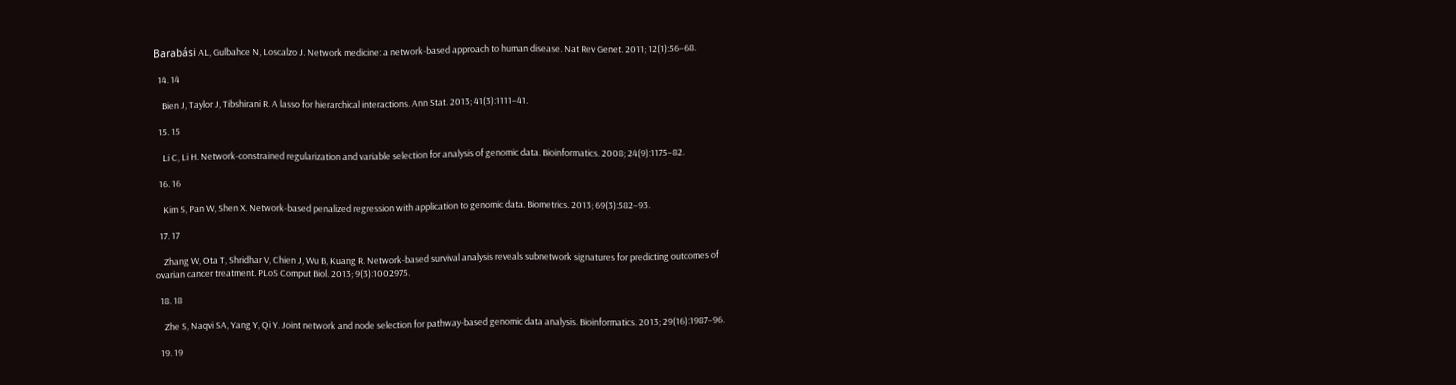Barabási AL, Gulbahce N, Loscalzo J. Network medicine: a network-based approach to human disease. Nat Rev Genet. 2011; 12(1):56–68.

  14. 14

    Bien J, Taylor J, Tibshirani R. A lasso for hierarchical interactions. Ann Stat. 2013; 41(3):1111–41.

  15. 15

    Li C, Li H. Network-constrained regularization and variable selection for analysis of genomic data. Bioinformatics. 2008; 24(9):1175–82.

  16. 16

    Kim S, Pan W, Shen X. Network-based penalized regression with application to genomic data. Biometrics. 2013; 69(3):582–93.

  17. 17

    Zhang W, Ota T, Shridhar V, Chien J, Wu B, Kuang R. Network-based survival analysis reveals subnetwork signatures for predicting outcomes of ovarian cancer treatment. PLoS Comput Biol. 2013; 9(3):1002975.

  18. 18

    Zhe S, Naqvi SA, Yang Y, Qi Y. Joint network and node selection for pathway-based genomic data analysis. Bioinformatics. 2013; 29(16):1987–96.

  19. 19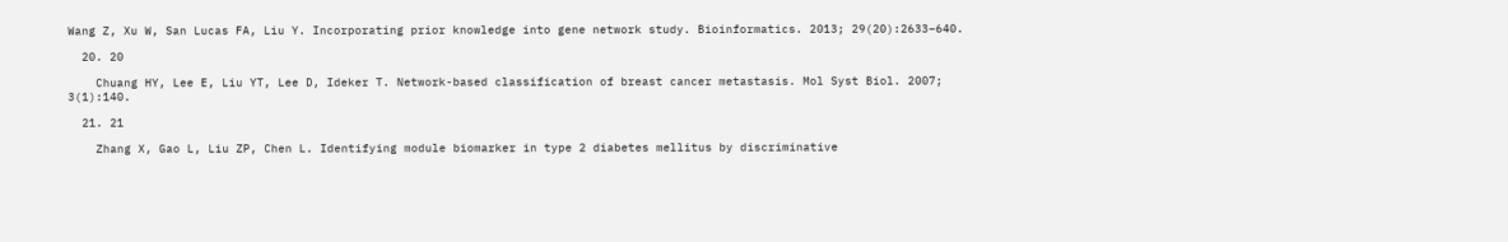Wang Z, Xu W, San Lucas FA, Liu Y. Incorporating prior knowledge into gene network study. Bioinformatics. 2013; 29(20):2633–640.

  20. 20

    Chuang HY, Lee E, Liu YT, Lee D, Ideker T. Network-based classification of breast cancer metastasis. Mol Syst Biol. 2007; 3(1):140.

  21. 21

    Zhang X, Gao L, Liu ZP, Chen L. Identifying module biomarker in type 2 diabetes mellitus by discriminative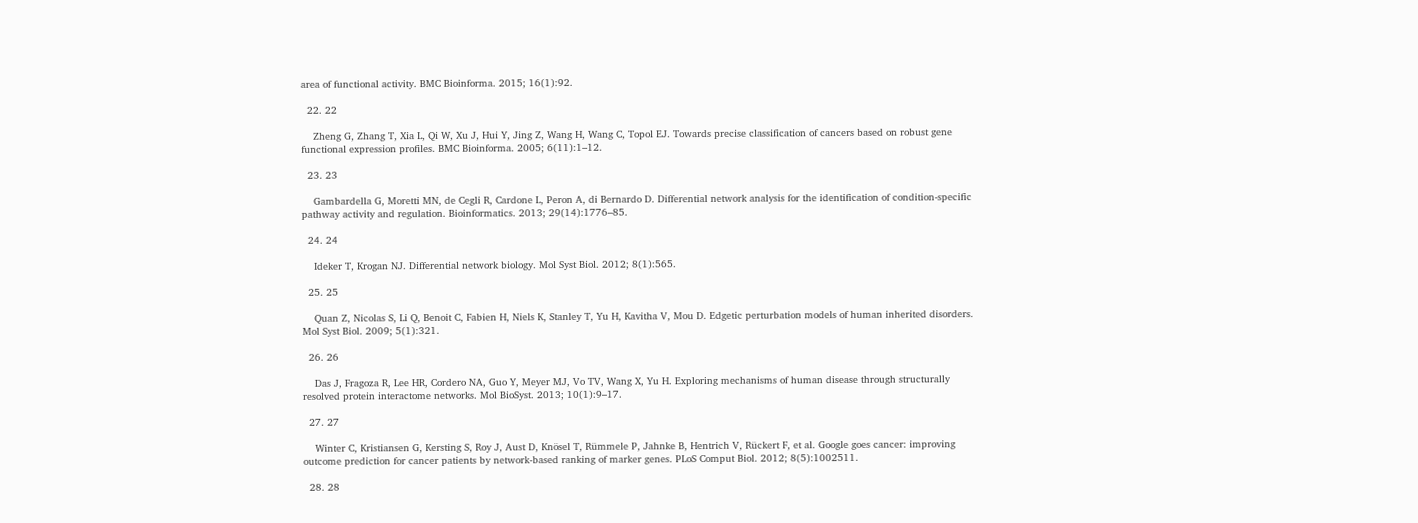area of functional activity. BMC Bioinforma. 2015; 16(1):92.

  22. 22

    Zheng G, Zhang T, Xia L, Qi W, Xu J, Hui Y, Jing Z, Wang H, Wang C, Topol EJ. Towards precise classification of cancers based on robust gene functional expression profiles. BMC Bioinforma. 2005; 6(11):1–12.

  23. 23

    Gambardella G, Moretti MN, de Cegli R, Cardone L, Peron A, di Bernardo D. Differential network analysis for the identification of condition-specific pathway activity and regulation. Bioinformatics. 2013; 29(14):1776–85.

  24. 24

    Ideker T, Krogan NJ. Differential network biology. Mol Syst Biol. 2012; 8(1):565.

  25. 25

    Quan Z, Nicolas S, Li Q, Benoit C, Fabien H, Niels K, Stanley T, Yu H, Kavitha V, Mou D. Edgetic perturbation models of human inherited disorders. Mol Syst Biol. 2009; 5(1):321.

  26. 26

    Das J, Fragoza R, Lee HR, Cordero NA, Guo Y, Meyer MJ, Vo TV, Wang X, Yu H. Exploring mechanisms of human disease through structurally resolved protein interactome networks. Mol BioSyst. 2013; 10(1):9–17.

  27. 27

    Winter C, Kristiansen G, Kersting S, Roy J, Aust D, Knösel T, Rümmele P, Jahnke B, Hentrich V, Rückert F, et al. Google goes cancer: improving outcome prediction for cancer patients by network-based ranking of marker genes. PLoS Comput Biol. 2012; 8(5):1002511.

  28. 28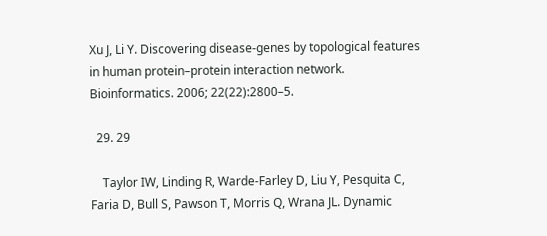Xu J, Li Y. Discovering disease-genes by topological features in human protein–protein interaction network. Bioinformatics. 2006; 22(22):2800–5.

  29. 29

    Taylor IW, Linding R, Warde-Farley D, Liu Y, Pesquita C, Faria D, Bull S, Pawson T, Morris Q, Wrana JL. Dynamic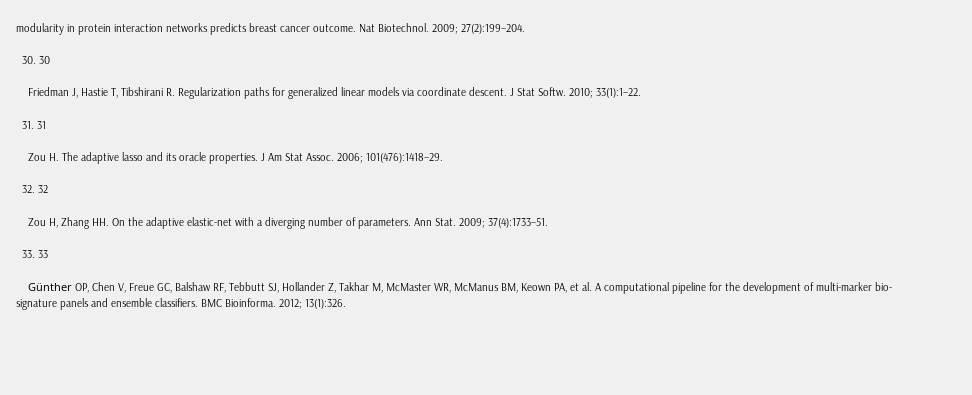modularity in protein interaction networks predicts breast cancer outcome. Nat Biotechnol. 2009; 27(2):199–204.

  30. 30

    Friedman J, Hastie T, Tibshirani R. Regularization paths for generalized linear models via coordinate descent. J Stat Softw. 2010; 33(1):1–22.

  31. 31

    Zou H. The adaptive lasso and its oracle properties. J Am Stat Assoc. 2006; 101(476):1418–29.

  32. 32

    Zou H, Zhang HH. On the adaptive elastic-net with a diverging number of parameters. Ann Stat. 2009; 37(4):1733–51.

  33. 33

    Günther OP, Chen V, Freue GC, Balshaw RF, Tebbutt SJ, Hollander Z, Takhar M, McMaster WR, McManus BM, Keown PA, et al. A computational pipeline for the development of multi-marker bio-signature panels and ensemble classifiers. BMC Bioinforma. 2012; 13(1):326.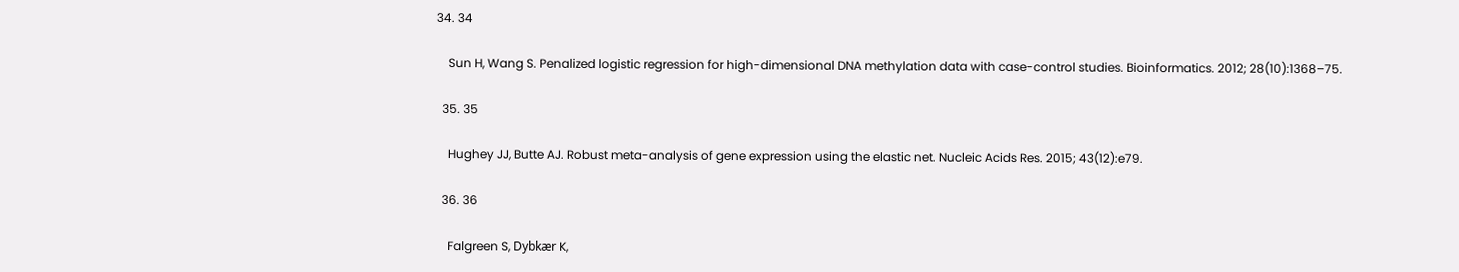34. 34

    Sun H, Wang S. Penalized logistic regression for high-dimensional DNA methylation data with case-control studies. Bioinformatics. 2012; 28(10):1368–75.

  35. 35

    Hughey JJ, Butte AJ. Robust meta-analysis of gene expression using the elastic net. Nucleic Acids Res. 2015; 43(12):e79.

  36. 36

    Falgreen S, Dybkær K,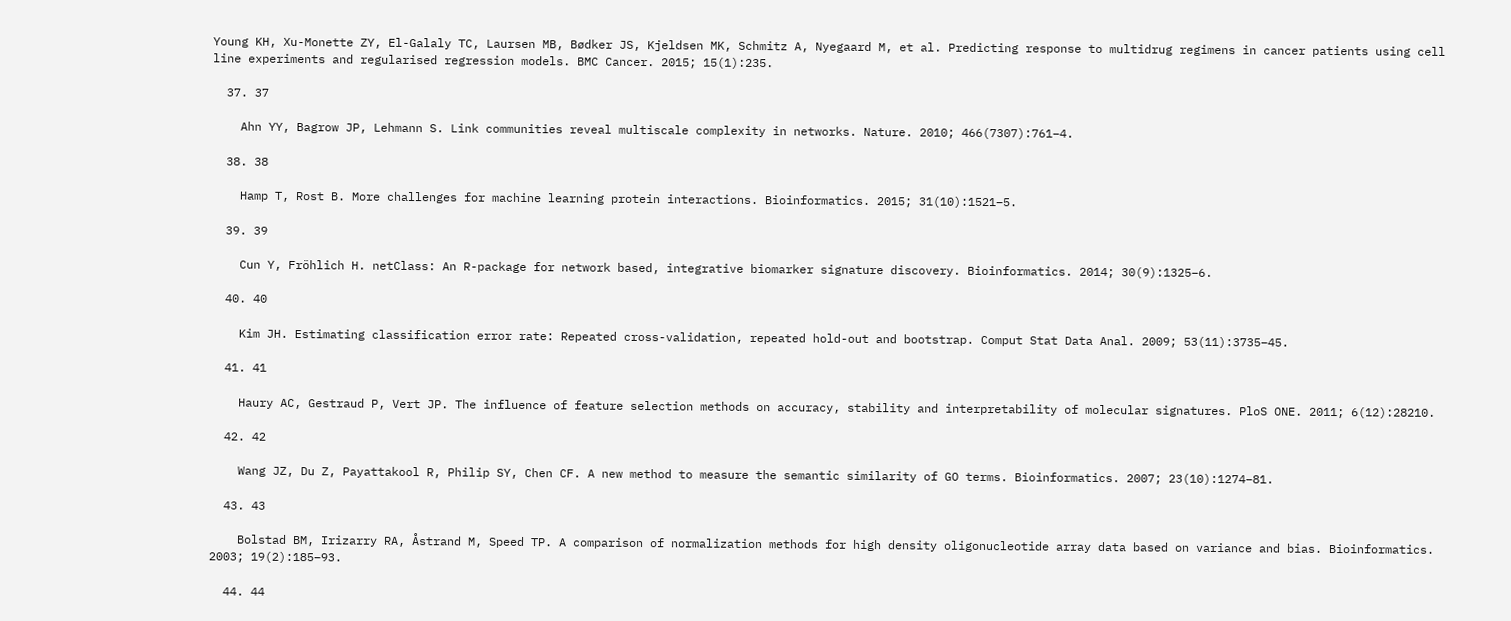Young KH, Xu-Monette ZY, El-Galaly TC, Laursen MB, Bødker JS, Kjeldsen MK, Schmitz A, Nyegaard M, et al. Predicting response to multidrug regimens in cancer patients using cell line experiments and regularised regression models. BMC Cancer. 2015; 15(1):235.

  37. 37

    Ahn YY, Bagrow JP, Lehmann S. Link communities reveal multiscale complexity in networks. Nature. 2010; 466(7307):761–4.

  38. 38

    Hamp T, Rost B. More challenges for machine learning protein interactions. Bioinformatics. 2015; 31(10):1521–5.

  39. 39

    Cun Y, Fröhlich H. netClass: An R-package for network based, integrative biomarker signature discovery. Bioinformatics. 2014; 30(9):1325–6.

  40. 40

    Kim JH. Estimating classification error rate: Repeated cross-validation, repeated hold-out and bootstrap. Comput Stat Data Anal. 2009; 53(11):3735–45.

  41. 41

    Haury AC, Gestraud P, Vert JP. The influence of feature selection methods on accuracy, stability and interpretability of molecular signatures. PloS ONE. 2011; 6(12):28210.

  42. 42

    Wang JZ, Du Z, Payattakool R, Philip SY, Chen CF. A new method to measure the semantic similarity of GO terms. Bioinformatics. 2007; 23(10):1274–81.

  43. 43

    Bolstad BM, Irizarry RA, Åstrand M, Speed TP. A comparison of normalization methods for high density oligonucleotide array data based on variance and bias. Bioinformatics. 2003; 19(2):185–93.

  44. 44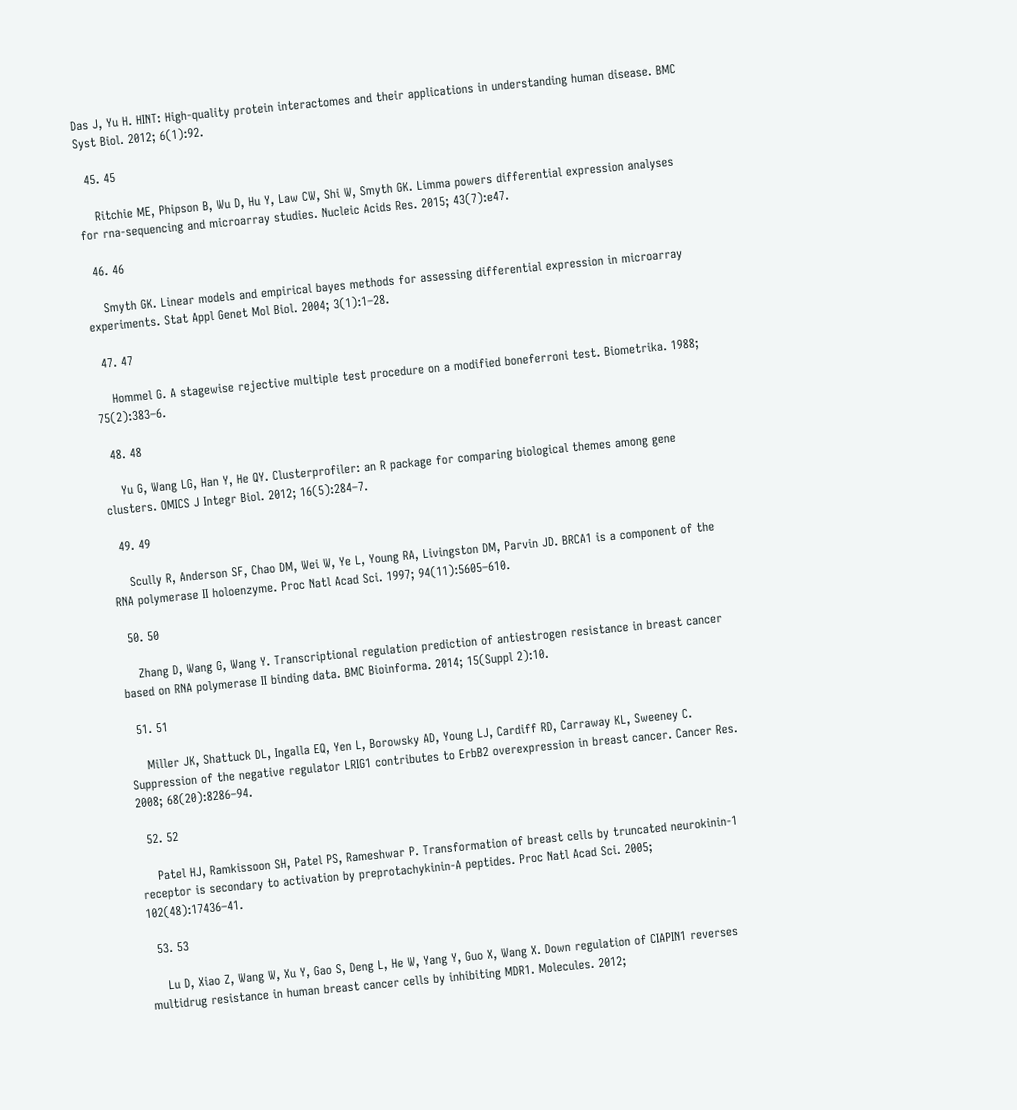Das J, Yu H. HINT: High-quality protein interactomes and their applications in understanding human disease. BMC Syst Biol. 2012; 6(1):92.

  45. 45

    Ritchie ME, Phipson B, Wu D, Hu Y, Law CW, Shi W, Smyth GK. Limma powers differential expression analyses for rna-sequencing and microarray studies. Nucleic Acids Res. 2015; 43(7):e47.

  46. 46

    Smyth GK. Linear models and empirical bayes methods for assessing differential expression in microarray experiments. Stat Appl Genet Mol Biol. 2004; 3(1):1–28.

  47. 47

    Hommel G. A stagewise rejective multiple test procedure on a modified boneferroni test. Biometrika. 1988; 75(2):383–6.

  48. 48

    Yu G, Wang LG, Han Y, He QY. Clusterprofiler: an R package for comparing biological themes among gene clusters. OMICS J Integr Biol. 2012; 16(5):284–7.

  49. 49

    Scully R, Anderson SF, Chao DM, Wei W, Ye L, Young RA, Livingston DM, Parvin JD. BRCA1 is a component of the RNA polymerase II holoenzyme. Proc Natl Acad Sci. 1997; 94(11):5605–610.

  50. 50

    Zhang D, Wang G, Wang Y. Transcriptional regulation prediction of antiestrogen resistance in breast cancer based on RNA polymerase II binding data. BMC Bioinforma. 2014; 15(Suppl 2):10.

  51. 51

    Miller JK, Shattuck DL, Ingalla EQ, Yen L, Borowsky AD, Young LJ, Cardiff RD, Carraway KL, Sweeney C. Suppression of the negative regulator LRIG1 contributes to ErbB2 overexpression in breast cancer. Cancer Res. 2008; 68(20):8286–94.

  52. 52

    Patel HJ, Ramkissoon SH, Patel PS, Rameshwar P. Transformation of breast cells by truncated neurokinin-1 receptor is secondary to activation by preprotachykinin-A peptides. Proc Natl Acad Sci. 2005; 102(48):17436–41.

  53. 53

    Lu D, Xiao Z, Wang W, Xu Y, Gao S, Deng L, He W, Yang Y, Guo X, Wang X. Down regulation of CIAPIN1 reverses multidrug resistance in human breast cancer cells by inhibiting MDR1. Molecules. 2012;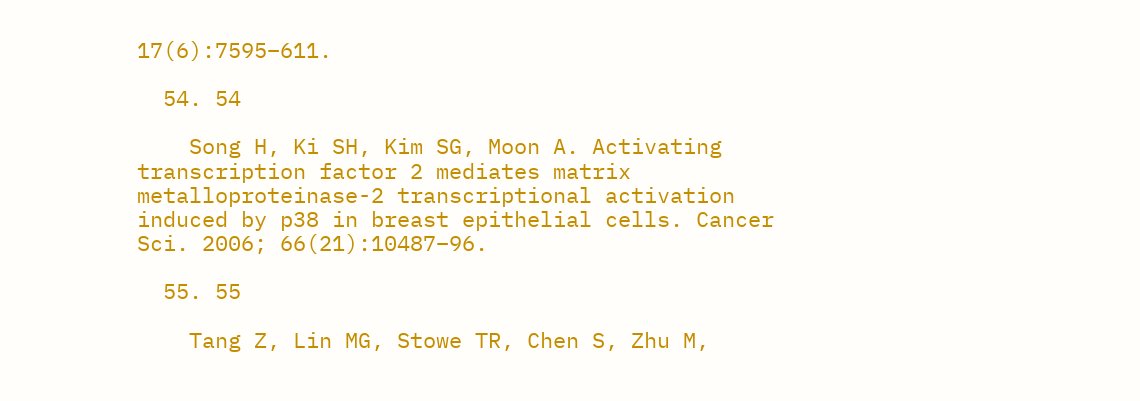17(6):7595–611.

  54. 54

    Song H, Ki SH, Kim SG, Moon A. Activating transcription factor 2 mediates matrix metalloproteinase-2 transcriptional activation induced by p38 in breast epithelial cells. Cancer Sci. 2006; 66(21):10487–96.

  55. 55

    Tang Z, Lin MG, Stowe TR, Chen S, Zhu M,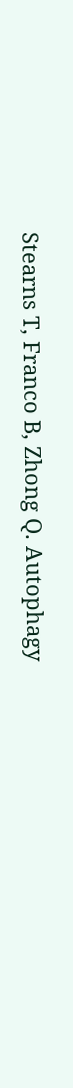Stearns T, Franco B, Zhong Q. Autophagy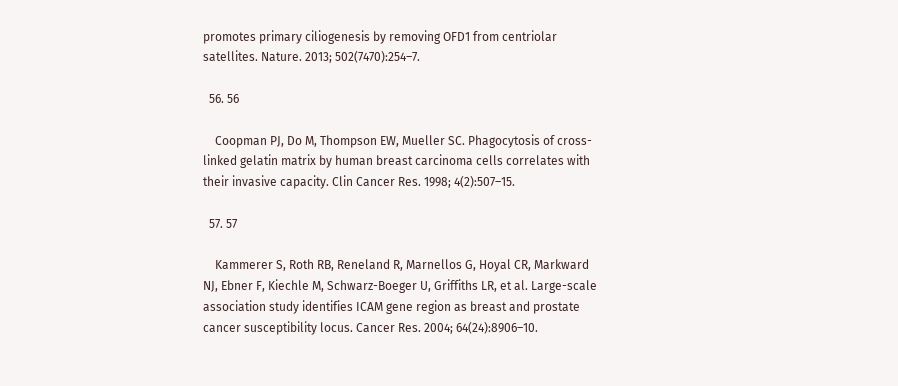promotes primary ciliogenesis by removing OFD1 from centriolar satellites. Nature. 2013; 502(7470):254–7.

  56. 56

    Coopman PJ, Do M, Thompson EW, Mueller SC. Phagocytosis of cross-linked gelatin matrix by human breast carcinoma cells correlates with their invasive capacity. Clin Cancer Res. 1998; 4(2):507–15.

  57. 57

    Kammerer S, Roth RB, Reneland R, Marnellos G, Hoyal CR, Markward NJ, Ebner F, Kiechle M, Schwarz-Boeger U, Griffiths LR, et al. Large-scale association study identifies ICAM gene region as breast and prostate cancer susceptibility locus. Cancer Res. 2004; 64(24):8906–10.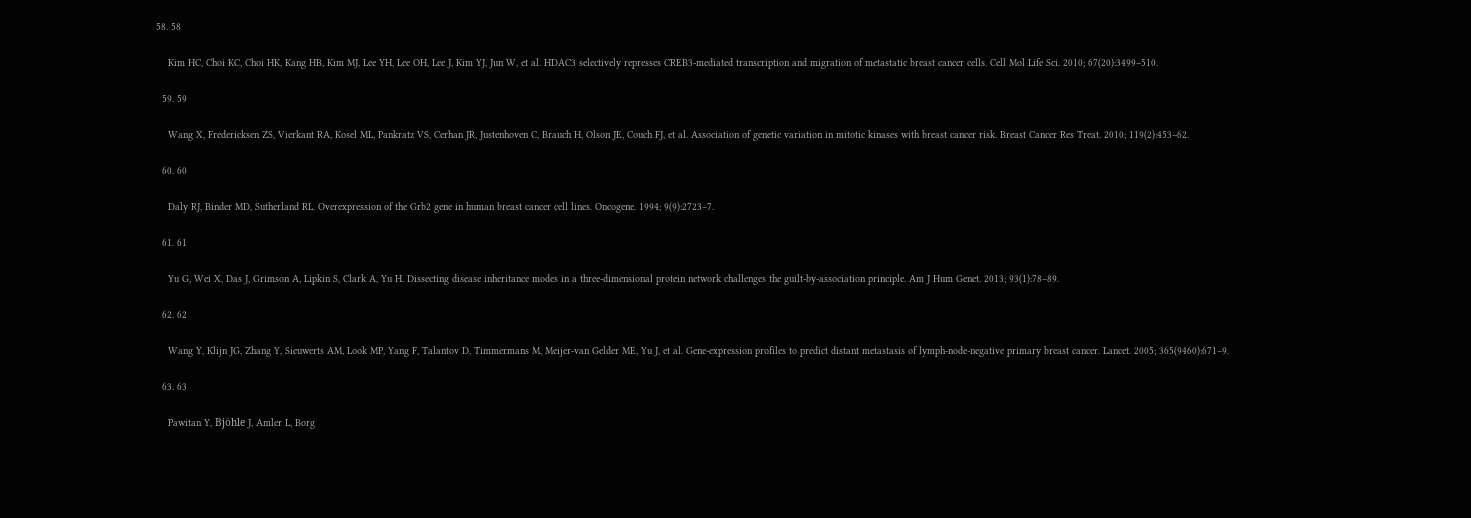58. 58

    Kim HC, Choi KC, Choi HK, Kang HB, Kim MJ, Lee YH, Lee OH, Lee J, Kim YJ, Jun W, et al. HDAC3 selectively represses CREB3-mediated transcription and migration of metastatic breast cancer cells. Cell Mol Life Sci. 2010; 67(20):3499–510.

  59. 59

    Wang X, Fredericksen ZS, Vierkant RA, Kosel ML, Pankratz VS, Cerhan JR, Justenhoven C, Brauch H, Olson JE, Couch FJ, et al. Association of genetic variation in mitotic kinases with breast cancer risk. Breast Cancer Res Treat. 2010; 119(2):453–62.

  60. 60

    Daly RJ, Binder MD, Sutherland RL. Overexpression of the Grb2 gene in human breast cancer cell lines. Oncogene. 1994; 9(9):2723–7.

  61. 61

    Yu G, Wei X, Das J, Grimson A, Lipkin S, Clark A, Yu H. Dissecting disease inheritance modes in a three-dimensional protein network challenges the guilt-by-association principle. Am J Hum Genet. 2013; 93(1):78–89.

  62. 62

    Wang Y, Klijn JG, Zhang Y, Sieuwerts AM, Look MP, Yang F, Talantov D, Timmermans M, Meijer-van Gelder ME, Yu J, et al. Gene-expression profiles to predict distant metastasis of lymph-node-negative primary breast cancer. Lancet. 2005; 365(9460):671–9.

  63. 63

    Pawitan Y, Bjöhle J, Amler L, Borg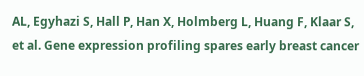AL, Egyhazi S, Hall P, Han X, Holmberg L, Huang F, Klaar S, et al. Gene expression profiling spares early breast cancer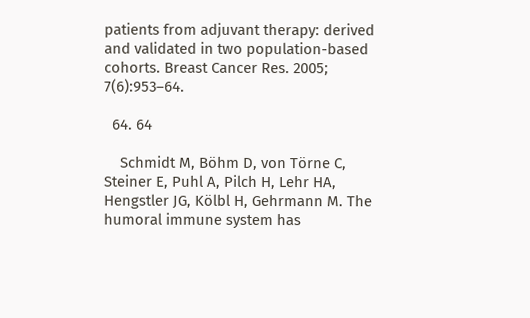patients from adjuvant therapy: derived and validated in two population-based cohorts. Breast Cancer Res. 2005; 7(6):953–64.

  64. 64

    Schmidt M, Böhm D, von Törne C, Steiner E, Puhl A, Pilch H, Lehr HA, Hengstler JG, Kölbl H, Gehrmann M. The humoral immune system has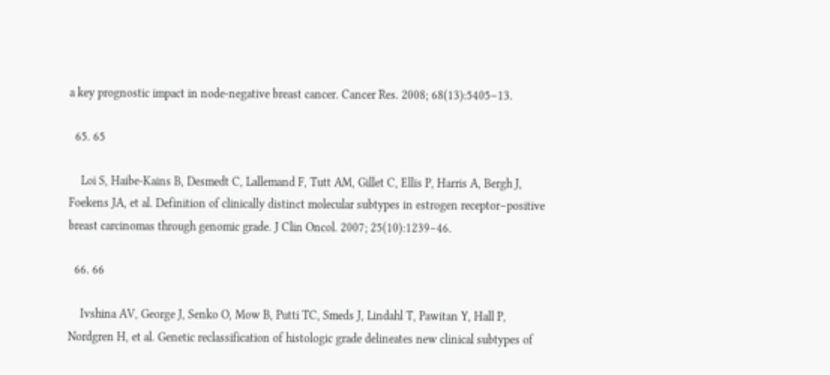a key prognostic impact in node-negative breast cancer. Cancer Res. 2008; 68(13):5405–13.

  65. 65

    Loi S, Haibe-Kains B, Desmedt C, Lallemand F, Tutt AM, Gillet C, Ellis P, Harris A, Bergh J, Foekens JA, et al. Definition of clinically distinct molecular subtypes in estrogen receptor–positive breast carcinomas through genomic grade. J Clin Oncol. 2007; 25(10):1239–46.

  66. 66

    Ivshina AV, George J, Senko O, Mow B, Putti TC, Smeds J, Lindahl T, Pawitan Y, Hall P, Nordgren H, et al. Genetic reclassification of histologic grade delineates new clinical subtypes of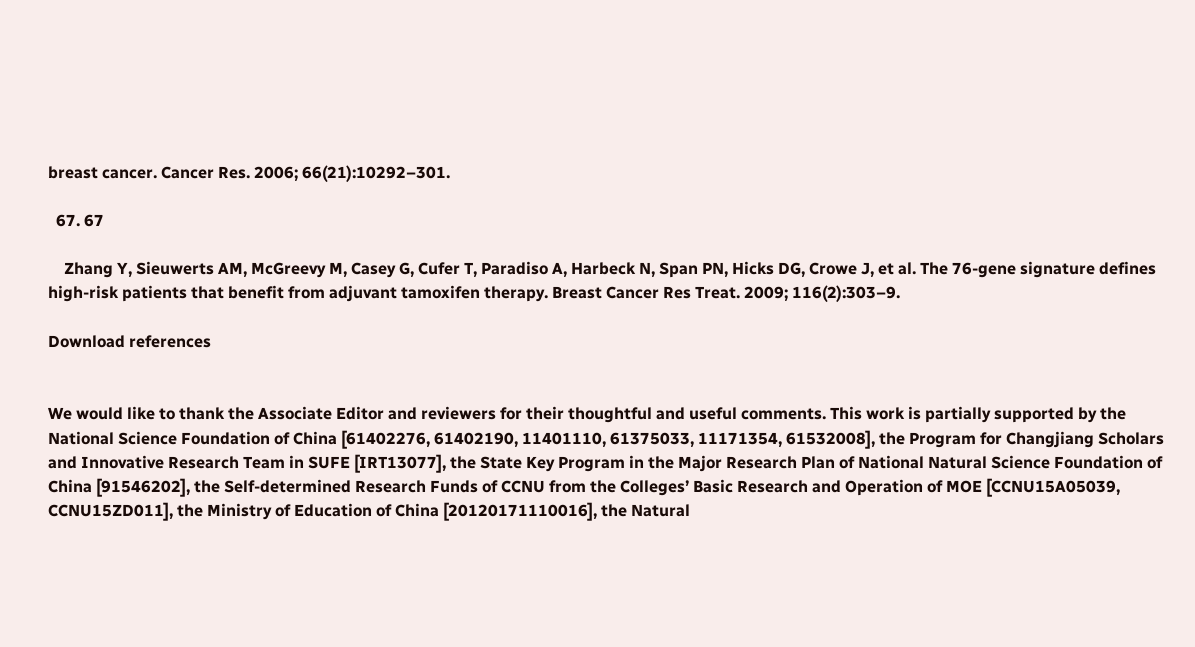breast cancer. Cancer Res. 2006; 66(21):10292–301.

  67. 67

    Zhang Y, Sieuwerts AM, McGreevy M, Casey G, Cufer T, Paradiso A, Harbeck N, Span PN, Hicks DG, Crowe J, et al. The 76-gene signature defines high-risk patients that benefit from adjuvant tamoxifen therapy. Breast Cancer Res Treat. 2009; 116(2):303–9.

Download references


We would like to thank the Associate Editor and reviewers for their thoughtful and useful comments. This work is partially supported by the National Science Foundation of China [61402276, 61402190, 11401110, 61375033, 11171354, 61532008], the Program for Changjiang Scholars and Innovative Research Team in SUFE [IRT13077], the State Key Program in the Major Research Plan of National Natural Science Foundation of China [91546202], the Self-determined Research Funds of CCNU from the Colleges’ Basic Research and Operation of MOE [CCNU15A05039, CCNU15ZD011], the Ministry of Education of China [20120171110016], the Natural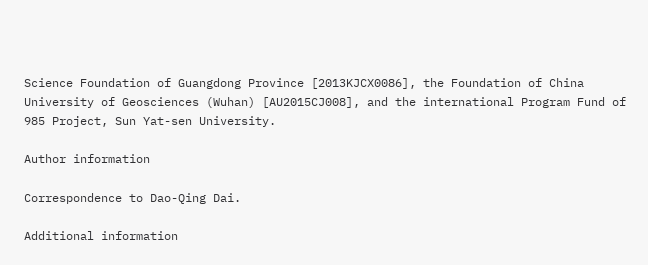Science Foundation of Guangdong Province [2013KJCX0086], the Foundation of China University of Geosciences (Wuhan) [AU2015CJ008], and the international Program Fund of 985 Project, Sun Yat-sen University.

Author information

Correspondence to Dao-Qing Dai.

Additional information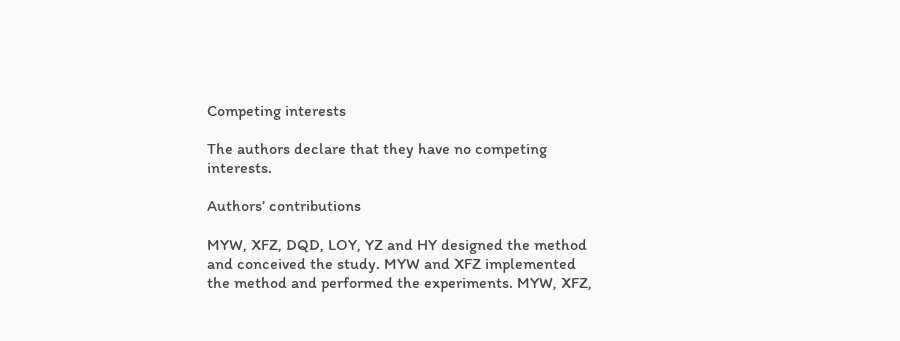Competing interests

The authors declare that they have no competing interests.

Authors’ contributions

MYW, XFZ, DQD, LOY, YZ and HY designed the method and conceived the study. MYW and XFZ implemented the method and performed the experiments. MYW, XFZ,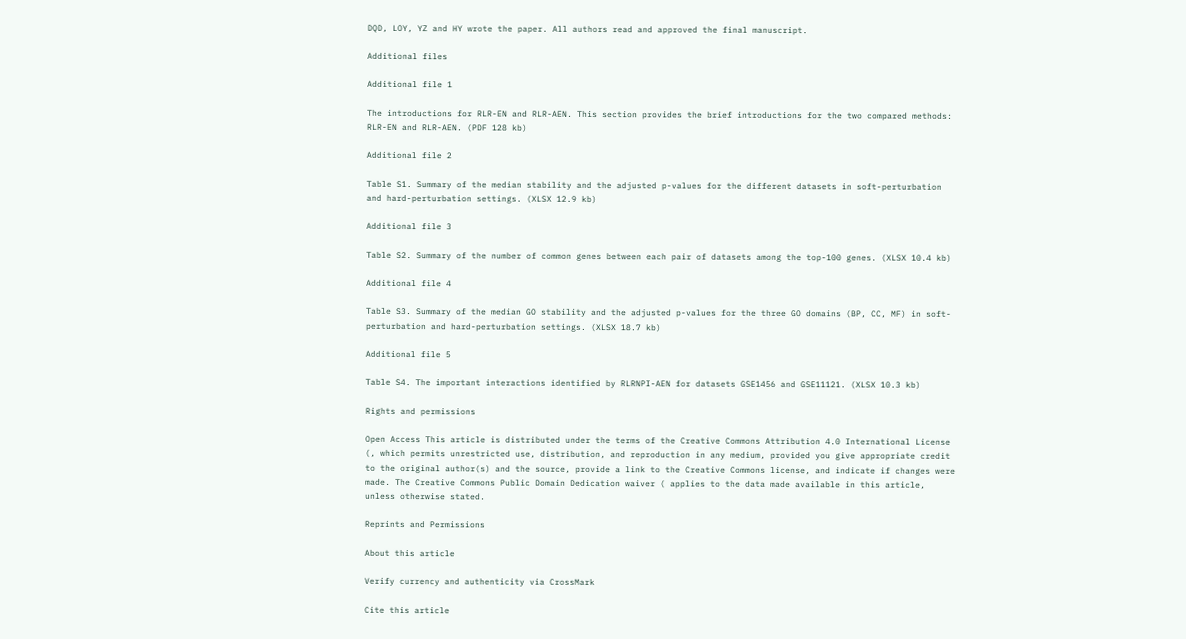DQD, LOY, YZ and HY wrote the paper. All authors read and approved the final manuscript.

Additional files

Additional file 1

The introductions for RLR-EN and RLR-AEN. This section provides the brief introductions for the two compared methods: RLR-EN and RLR-AEN. (PDF 128 kb)

Additional file 2

Table S1. Summary of the median stability and the adjusted p-values for the different datasets in soft-perturbation and hard-perturbation settings. (XLSX 12.9 kb)

Additional file 3

Table S2. Summary of the number of common genes between each pair of datasets among the top-100 genes. (XLSX 10.4 kb)

Additional file 4

Table S3. Summary of the median GO stability and the adjusted p-values for the three GO domains (BP, CC, MF) in soft-perturbation and hard-perturbation settings. (XLSX 18.7 kb)

Additional file 5

Table S4. The important interactions identified by RLRNPI-AEN for datasets GSE1456 and GSE11121. (XLSX 10.3 kb)

Rights and permissions

Open Access This article is distributed under the terms of the Creative Commons Attribution 4.0 International License (, which permits unrestricted use, distribution, and reproduction in any medium, provided you give appropriate credit to the original author(s) and the source, provide a link to the Creative Commons license, and indicate if changes were made. The Creative Commons Public Domain Dedication waiver ( applies to the data made available in this article, unless otherwise stated.

Reprints and Permissions

About this article

Verify currency and authenticity via CrossMark

Cite this article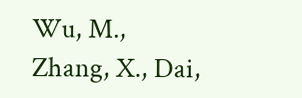Wu, M., Zhang, X., Dai,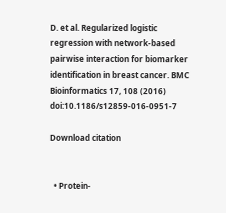D. et al. Regularized logistic regression with network-based pairwise interaction for biomarker identification in breast cancer. BMC Bioinformatics 17, 108 (2016) doi:10.1186/s12859-016-0951-7

Download citation


  • Protein-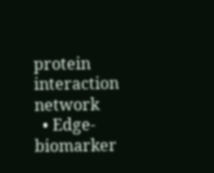protein interaction network
  • Edge-biomarker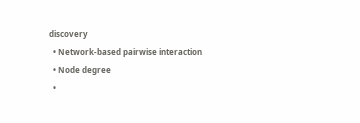discovery
  • Network-based pairwise interaction
  • Node degree
  •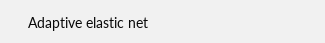Adaptive elastic net